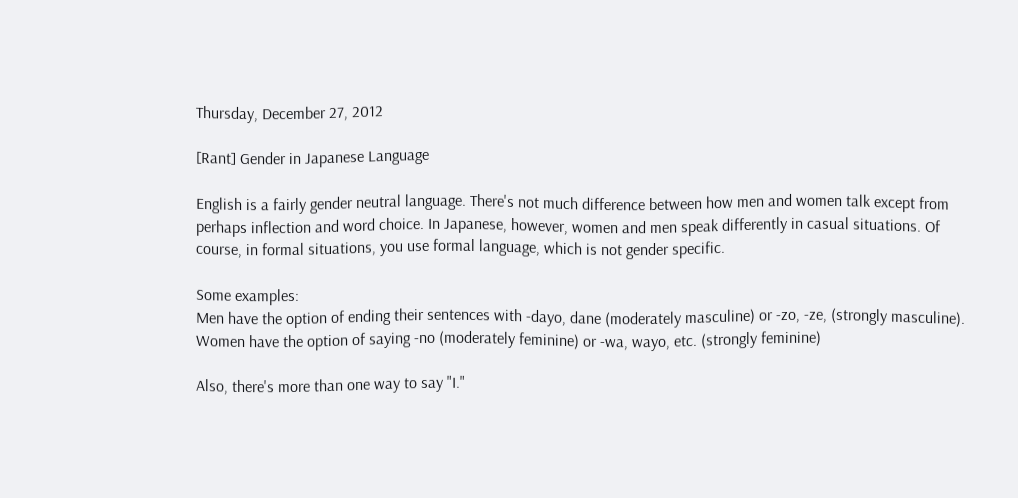Thursday, December 27, 2012

[Rant] Gender in Japanese Language

English is a fairly gender neutral language. There's not much difference between how men and women talk except from perhaps inflection and word choice. In Japanese, however, women and men speak differently in casual situations. Of course, in formal situations, you use formal language, which is not gender specific.

Some examples:
Men have the option of ending their sentences with -dayo, dane (moderately masculine) or -zo, -ze, (strongly masculine). Women have the option of saying -no (moderately feminine) or -wa, wayo, etc. (strongly feminine)

Also, there's more than one way to say "I."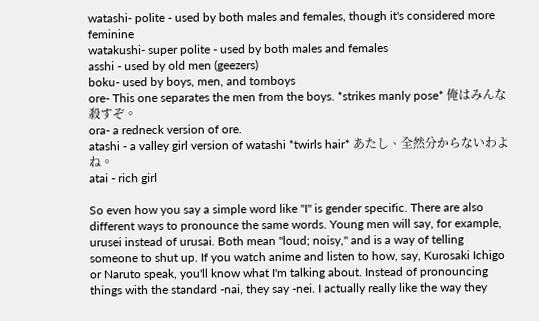watashi- polite - used by both males and females, though it's considered more feminine
watakushi- super polite - used by both males and females
asshi - used by old men (geezers)
boku- used by boys, men, and tomboys
ore- This one separates the men from the boys. *strikes manly pose* 俺はみんな殺すぞ。
ora- a redneck version of ore.
atashi - a valley girl version of watashi *twirls hair* あたし、全然分からないわよね。
atai - rich girl

So even how you say a simple word like "I" is gender specific. There are also different ways to pronounce the same words. Young men will say, for example, urusei instead of urusai. Both mean "loud; noisy," and is a way of telling someone to shut up. If you watch anime and listen to how, say, Kurosaki Ichigo or Naruto speak, you'll know what I'm talking about. Instead of pronouncing things with the standard -nai, they say -nei. I actually really like the way they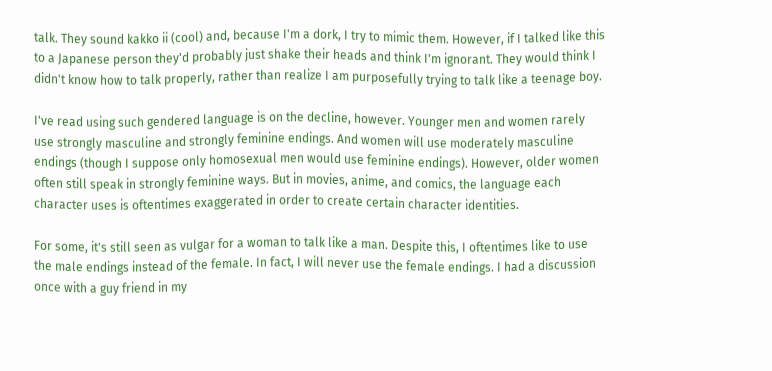talk. They sound kakko ii (cool) and, because I'm a dork, I try to mimic them. However, if I talked like this to a Japanese person they'd probably just shake their heads and think I'm ignorant. They would think I didn't know how to talk properly, rather than realize I am purposefully trying to talk like a teenage boy.

I've read using such gendered language is on the decline, however. Younger men and women rarely use strongly masculine and strongly feminine endings. And women will use moderately masculine endings (though I suppose only homosexual men would use feminine endings). However, older women often still speak in strongly feminine ways. But in movies, anime, and comics, the language each character uses is oftentimes exaggerated in order to create certain character identities.

For some, it's still seen as vulgar for a woman to talk like a man. Despite this, I oftentimes like to use the male endings instead of the female. In fact, I will never use the female endings. I had a discussion once with a guy friend in my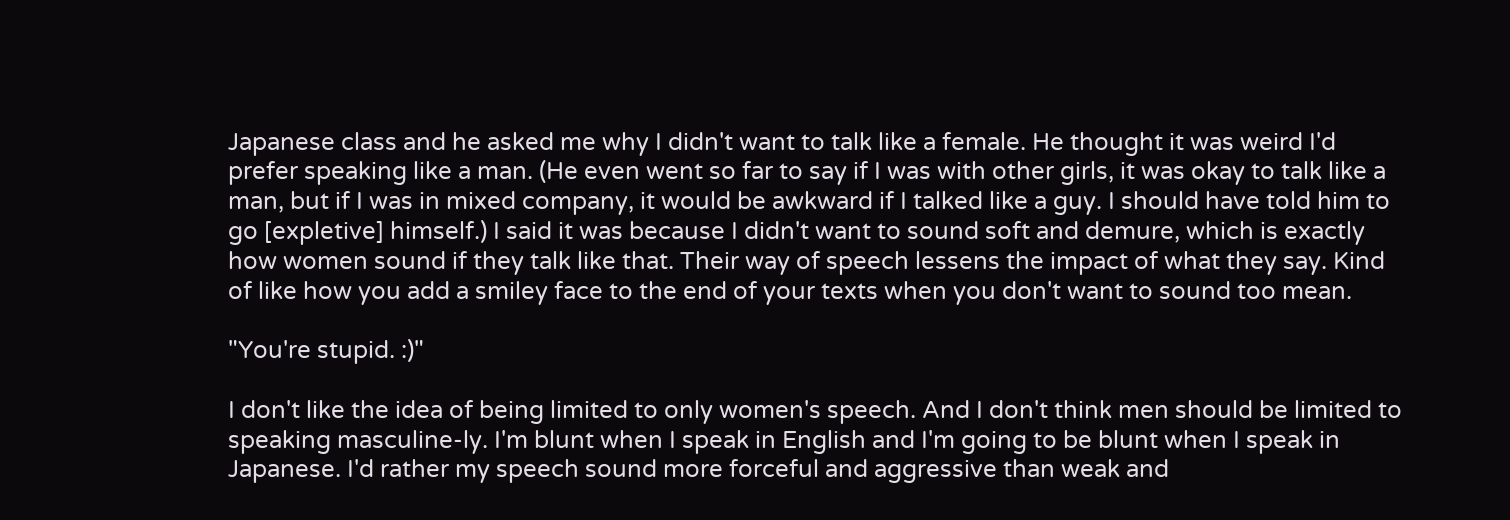Japanese class and he asked me why I didn't want to talk like a female. He thought it was weird I'd prefer speaking like a man. (He even went so far to say if I was with other girls, it was okay to talk like a man, but if I was in mixed company, it would be awkward if I talked like a guy. I should have told him to go [expletive] himself.) I said it was because I didn't want to sound soft and demure, which is exactly how women sound if they talk like that. Their way of speech lessens the impact of what they say. Kind of like how you add a smiley face to the end of your texts when you don't want to sound too mean.

"You're stupid. :)"

I don't like the idea of being limited to only women's speech. And I don't think men should be limited to speaking masculine-ly. I'm blunt when I speak in English and I'm going to be blunt when I speak in Japanese. I'd rather my speech sound more forceful and aggressive than weak and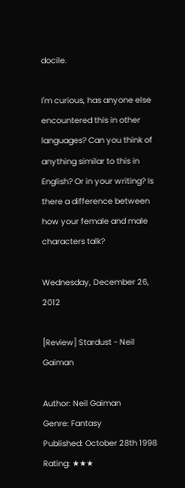docile.

I'm curious, has anyone else encountered this in other languages? Can you think of anything similar to this in English? Or in your writing? Is there a difference between how your female and male characters talk?

Wednesday, December 26, 2012

[Review] Stardust - Neil Gaiman

Author: Neil Gaiman
Genre: Fantasy
Published: October 28th 1998
Rating: ★★★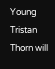Young Tristan Thorn will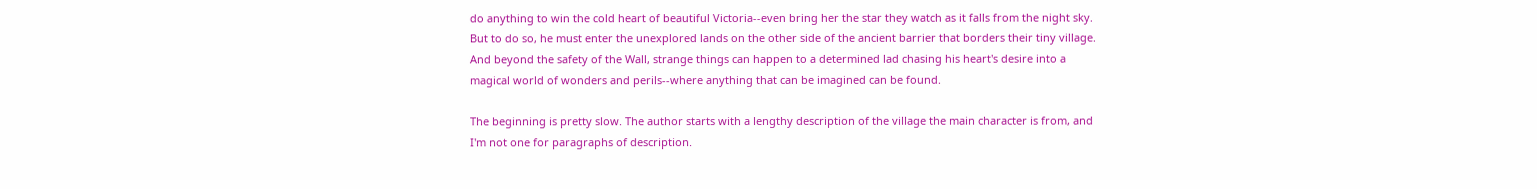do anything to win the cold heart of beautiful Victoria--even bring her the star they watch as it falls from the night sky. But to do so, he must enter the unexplored lands on the other side of the ancient barrier that borders their tiny village. And beyond the safety of the Wall, strange things can happen to a determined lad chasing his heart's desire into a magical world of wonders and perils--where anything that can be imagined can be found.

The beginning is pretty slow. The author starts with a lengthy description of the village the main character is from, and I'm not one for paragraphs of description.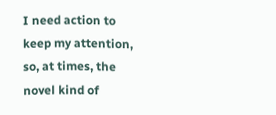I need action to keep my attention, so, at times, the novel kind of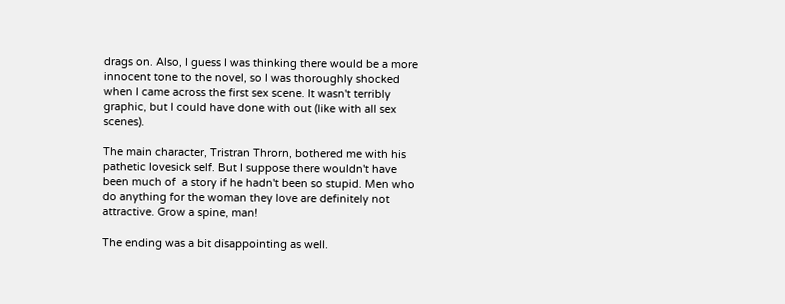drags on. Also, I guess I was thinking there would be a more innocent tone to the novel, so I was thoroughly shocked when I came across the first sex scene. It wasn't terribly graphic, but I could have done with out (like with all sex scenes).

The main character, Tristran Throrn, bothered me with his pathetic lovesick self. But I suppose there wouldn't have been much of  a story if he hadn't been so stupid. Men who do anything for the woman they love are definitely not attractive. Grow a spine, man!

The ending was a bit disappointing as well.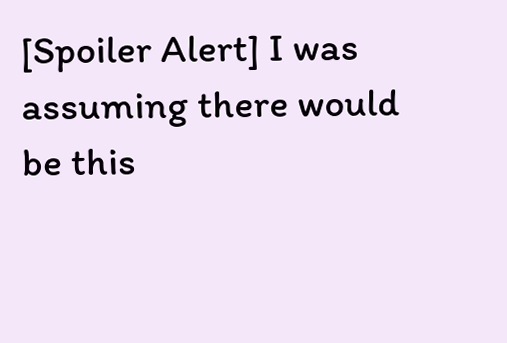[Spoiler Alert] I was assuming there would be this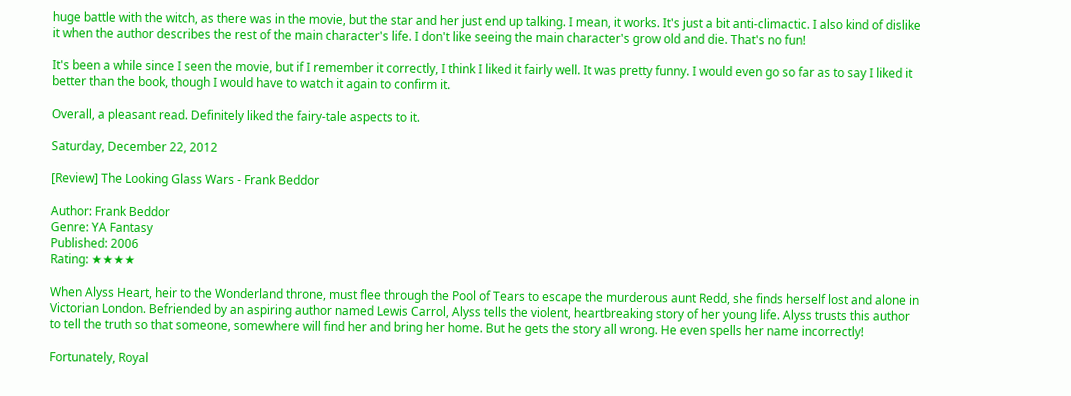huge battle with the witch, as there was in the movie, but the star and her just end up talking. I mean, it works. It's just a bit anti-climactic. I also kind of dislike it when the author describes the rest of the main character's life. I don't like seeing the main character's grow old and die. That's no fun!

It's been a while since I seen the movie, but if I remember it correctly, I think I liked it fairly well. It was pretty funny. I would even go so far as to say I liked it better than the book, though I would have to watch it again to confirm it.

Overall, a pleasant read. Definitely liked the fairy-tale aspects to it.

Saturday, December 22, 2012

[Review] The Looking Glass Wars - Frank Beddor

Author: Frank Beddor
Genre: YA Fantasy
Published: 2006
Rating: ★★★★

When Alyss Heart, heir to the Wonderland throne, must flee through the Pool of Tears to escape the murderous aunt Redd, she finds herself lost and alone in Victorian London. Befriended by an aspiring author named Lewis Carrol, Alyss tells the violent, heartbreaking story of her young life. Alyss trusts this author to tell the truth so that someone, somewhere will find her and bring her home. But he gets the story all wrong. He even spells her name incorrectly!

Fortunately, Royal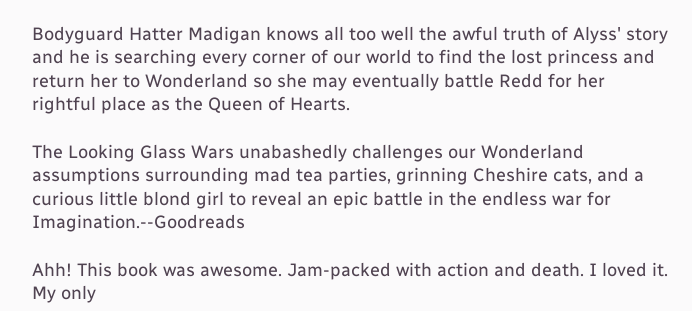Bodyguard Hatter Madigan knows all too well the awful truth of Alyss' story and he is searching every corner of our world to find the lost princess and return her to Wonderland so she may eventually battle Redd for her rightful place as the Queen of Hearts.

The Looking Glass Wars unabashedly challenges our Wonderland assumptions surrounding mad tea parties, grinning Cheshire cats, and a curious little blond girl to reveal an epic battle in the endless war for Imagination.--Goodreads

Ahh! This book was awesome. Jam-packed with action and death. I loved it. My only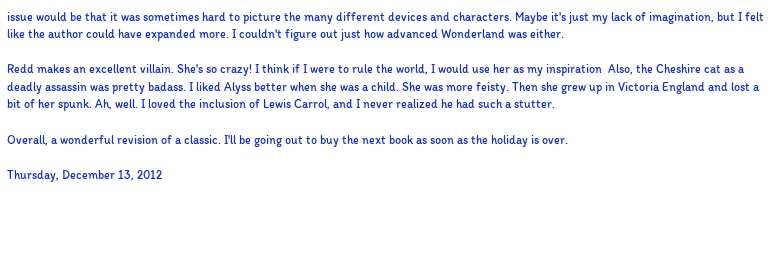issue would be that it was sometimes hard to picture the many different devices and characters. Maybe it's just my lack of imagination, but I felt like the author could have expanded more. I couldn't figure out just how advanced Wonderland was either.

Redd makes an excellent villain. She's so crazy! I think if I were to rule the world, I would use her as my inspiration  Also, the Cheshire cat as a deadly assassin was pretty badass. I liked Alyss better when she was a child. She was more feisty. Then she grew up in Victoria England and lost a bit of her spunk. Ah, well. I loved the inclusion of Lewis Carrol, and I never realized he had such a stutter.

Overall, a wonderful revision of a classic. I'll be going out to buy the next book as soon as the holiday is over.

Thursday, December 13, 2012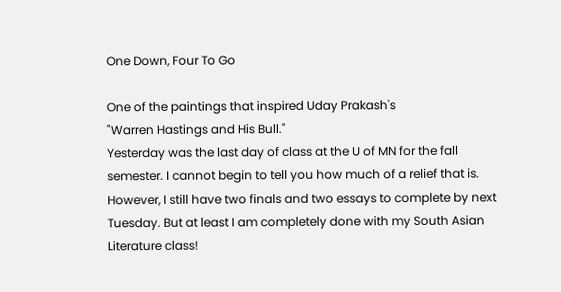One Down, Four To Go

One of the paintings that inspired Uday Prakash's
"Warren Hastings and His Bull."
Yesterday was the last day of class at the U of MN for the fall semester. I cannot begin to tell you how much of a relief that is. However, I still have two finals and two essays to complete by next Tuesday. But at least I am completely done with my South Asian Literature class!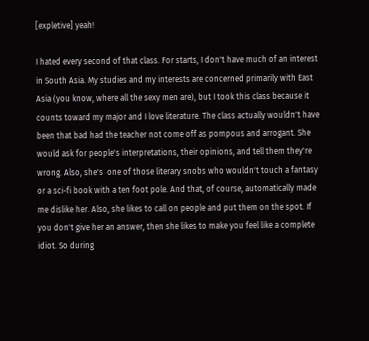[expletive] yeah!

I hated every second of that class. For starts, I don't have much of an interest in South Asia. My studies and my interests are concerned primarily with East Asia (you know, where all the sexy men are), but I took this class because it counts toward my major and I love literature. The class actually wouldn't have been that bad had the teacher not come off as pompous and arrogant. She would ask for people's interpretations, their opinions, and tell them they're wrong. Also, she's  one of those literary snobs who wouldn't touch a fantasy or a sci-fi book with a ten foot pole. And that, of course, automatically made me dislike her. Also, she likes to call on people and put them on the spot. If you don't give her an answer, then she likes to make you feel like a complete idiot. So during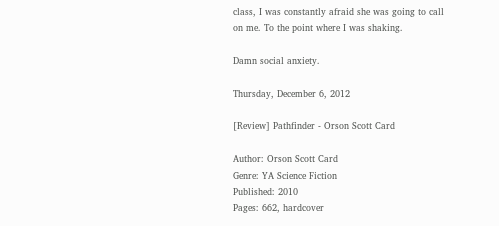class, I was constantly afraid she was going to call on me. To the point where I was shaking.

Damn social anxiety.

Thursday, December 6, 2012

[Review] Pathfinder - Orson Scott Card

Author: Orson Scott Card
Genre: YA Science Fiction
Published: 2010
Pages: 662, hardcover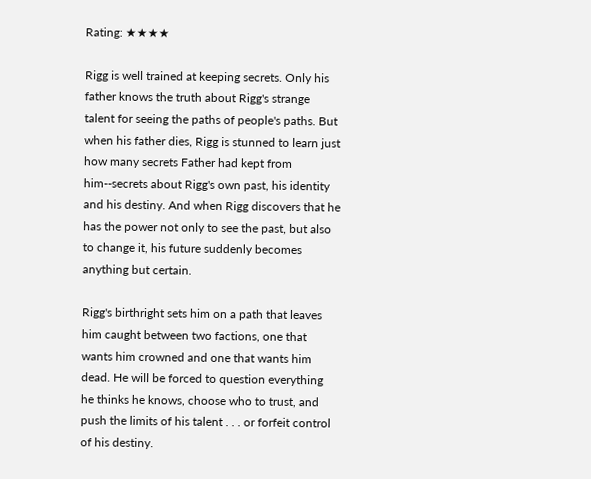Rating: ★★★★

Rigg is well trained at keeping secrets. Only his father knows the truth about Rigg's strange talent for seeing the paths of people's paths. But when his father dies, Rigg is stunned to learn just how many secrets Father had kept from him--secrets about Rigg's own past, his identity  and his destiny. And when Rigg discovers that he has the power not only to see the past, but also to change it, his future suddenly becomes anything but certain.

Rigg's birthright sets him on a path that leaves him caught between two factions, one that wants him crowned and one that wants him dead. He will be forced to question everything he thinks he knows, choose who to trust, and push the limits of his talent . . . or forfeit control of his destiny.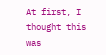At first, I thought this was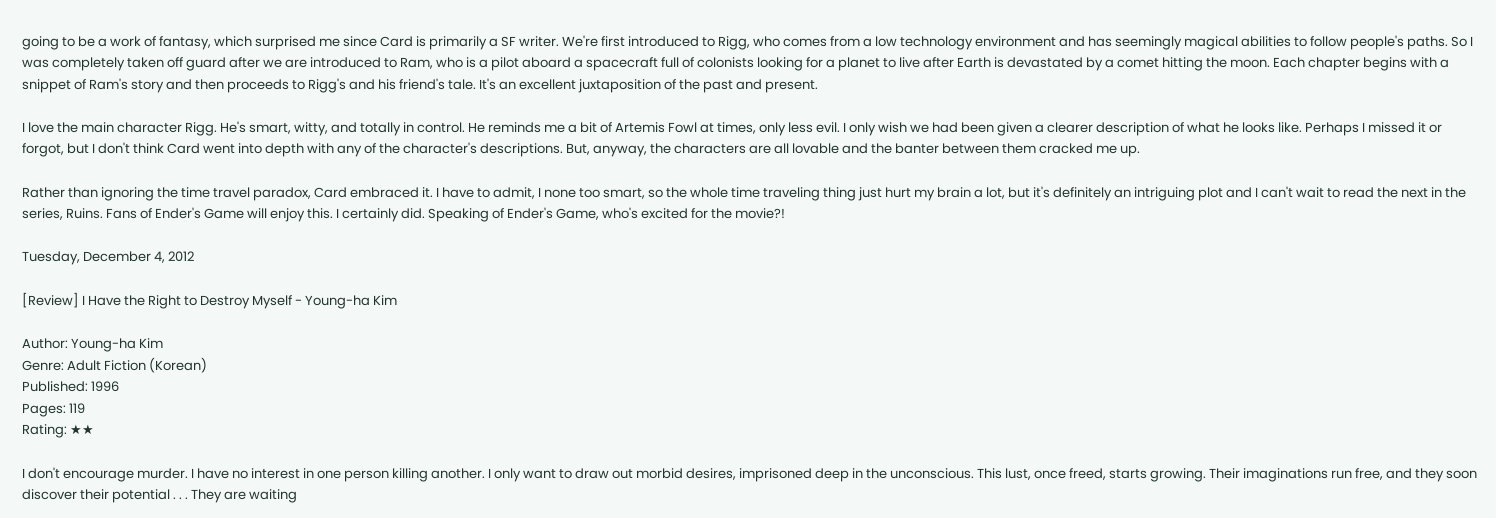going to be a work of fantasy, which surprised me since Card is primarily a SF writer. We're first introduced to Rigg, who comes from a low technology environment and has seemingly magical abilities to follow people's paths. So I was completely taken off guard after we are introduced to Ram, who is a pilot aboard a spacecraft full of colonists looking for a planet to live after Earth is devastated by a comet hitting the moon. Each chapter begins with a snippet of Ram's story and then proceeds to Rigg's and his friend's tale. It's an excellent juxtaposition of the past and present.

I love the main character Rigg. He's smart, witty, and totally in control. He reminds me a bit of Artemis Fowl at times, only less evil. I only wish we had been given a clearer description of what he looks like. Perhaps I missed it or forgot, but I don't think Card went into depth with any of the character's descriptions. But, anyway, the characters are all lovable and the banter between them cracked me up.

Rather than ignoring the time travel paradox, Card embraced it. I have to admit, I none too smart, so the whole time traveling thing just hurt my brain a lot, but it's definitely an intriguing plot and I can't wait to read the next in the series, Ruins. Fans of Ender's Game will enjoy this. I certainly did. Speaking of Ender's Game, who's excited for the movie?!

Tuesday, December 4, 2012

[Review] I Have the Right to Destroy Myself - Young-ha Kim

Author: Young-ha Kim
Genre: Adult Fiction (Korean)
Published: 1996
Pages: 119
Rating: ★★

I don't encourage murder. I have no interest in one person killing another. I only want to draw out morbid desires, imprisoned deep in the unconscious. This lust, once freed, starts growing. Their imaginations run free, and they soon discover their potential . . . They are waiting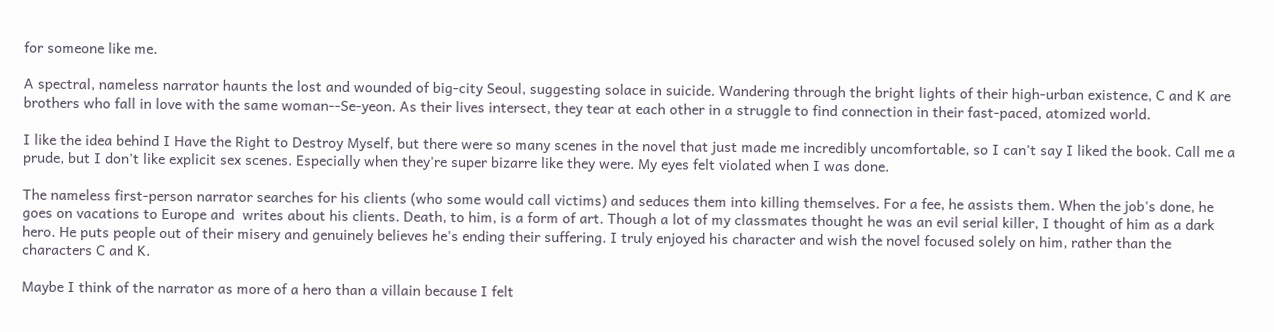for someone like me.

A spectral, nameless narrator haunts the lost and wounded of big-city Seoul, suggesting solace in suicide. Wandering through the bright lights of their high-urban existence, C and K are brothers who fall in love with the same woman--Se-yeon. As their lives intersect, they tear at each other in a struggle to find connection in their fast-paced, atomized world.

I like the idea behind I Have the Right to Destroy Myself, but there were so many scenes in the novel that just made me incredibly uncomfortable, so I can't say I liked the book. Call me a prude, but I don't like explicit sex scenes. Especially when they're super bizarre like they were. My eyes felt violated when I was done.

The nameless first-person narrator searches for his clients (who some would call victims) and seduces them into killing themselves. For a fee, he assists them. When the job's done, he goes on vacations to Europe and  writes about his clients. Death, to him, is a form of art. Though a lot of my classmates thought he was an evil serial killer, I thought of him as a dark hero. He puts people out of their misery and genuinely believes he's ending their suffering. I truly enjoyed his character and wish the novel focused solely on him, rather than the characters C and K.

Maybe I think of the narrator as more of a hero than a villain because I felt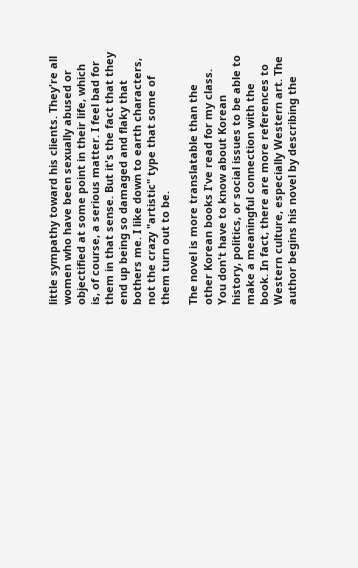little sympathy toward his clients. They're all women who have been sexually abused or objectified at some point in their life, which is, of course, a serious matter. I feel bad for them in that sense. But it's the fact that they end up being so damaged and flaky that bothers me. I like down to earth characters, not the crazy "artistic" type that some of them turn out to be.

The novel is more translatable than the other Korean books I've read for my class. You don't have to know about Korean history, politics, or social issues to be able to make a meaningful connection with the book. In fact, there are more references to Western culture, especially Western art. The author begins his novel by describing the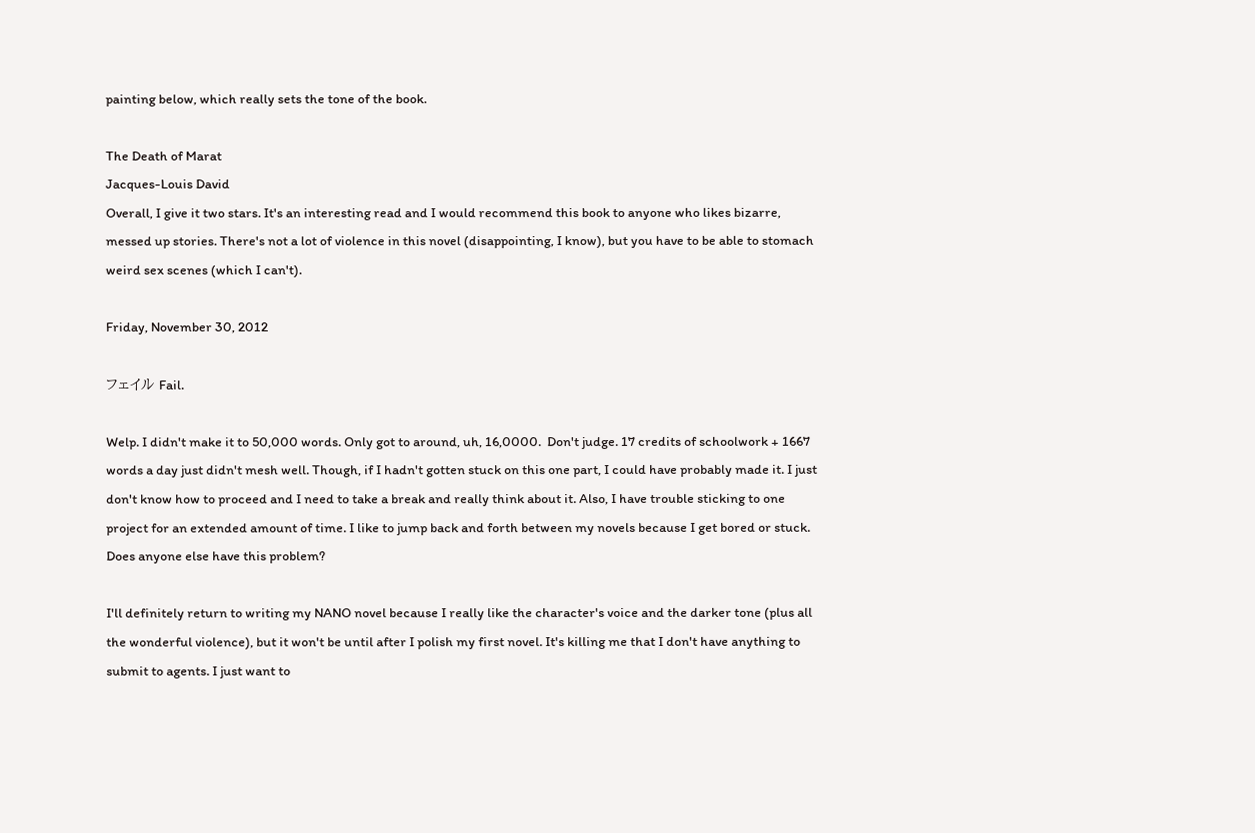painting below, which really sets the tone of the book.

The Death of Marat
Jacques-Louis David
Overall, I give it two stars. It's an interesting read and I would recommend this book to anyone who likes bizarre, messed up stories. There's not a lot of violence in this novel (disappointing, I know), but you have to be able to stomach weird sex scenes (which I can't).

Friday, November 30, 2012

フェイル Fail.

Welp. I didn't make it to 50,000 words. Only got to around, uh, 16,0000.  Don't judge. 17 credits of schoolwork + 1667 words a day just didn't mesh well. Though, if I hadn't gotten stuck on this one part, I could have probably made it. I just don't know how to proceed and I need to take a break and really think about it. Also, I have trouble sticking to one project for an extended amount of time. I like to jump back and forth between my novels because I get bored or stuck. Does anyone else have this problem?

I'll definitely return to writing my NANO novel because I really like the character's voice and the darker tone (plus all the wonderful violence), but it won't be until after I polish my first novel. It's killing me that I don't have anything to submit to agents. I just want to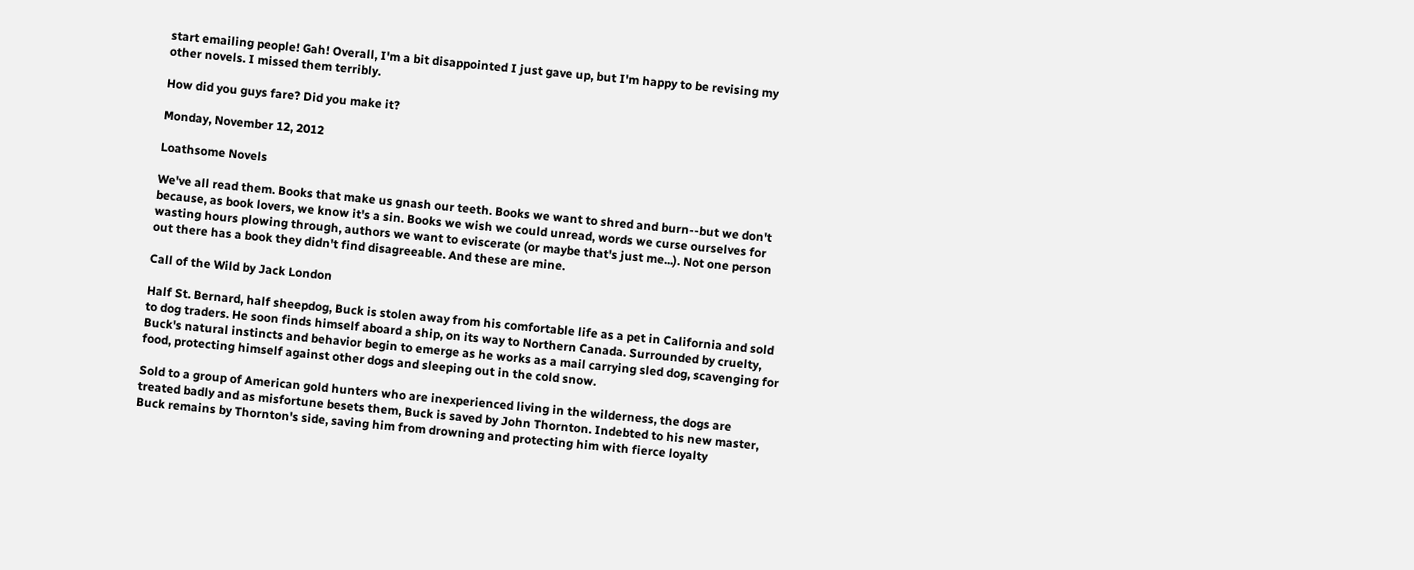start emailing people! Gah! Overall, I'm a bit disappointed I just gave up, but I'm happy to be revising my other novels. I missed them terribly.

How did you guys fare? Did you make it?

Monday, November 12, 2012

Loathsome Novels

We've all read them. Books that make us gnash our teeth. Books we want to shred and burn--but we don't because, as book lovers, we know it's a sin. Books we wish we could unread, words we curse ourselves for wasting hours plowing through, authors we want to eviscerate (or maybe that's just me...). Not one person out there has a book they didn't find disagreeable. And these are mine.

Call of the Wild by Jack London

Half St. Bernard, half sheepdog, Buck is stolen away from his comfortable life as a pet in California and sold to dog traders. He soon finds himself aboard a ship, on its way to Northern Canada. Surrounded by cruelty, Buck's natural instincts and behavior begin to emerge as he works as a mail carrying sled dog, scavenging for food, protecting himself against other dogs and sleeping out in the cold snow.

Sold to a group of American gold hunters who are inexperienced living in the wilderness, the dogs are treated badly and as misfortune besets them, Buck is saved by John Thornton. Indebted to his new master, Buck remains by Thornton's side, saving him from drowning and protecting him with fierce loyalty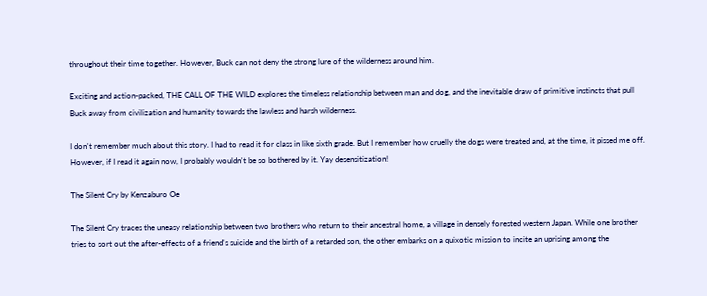throughout their time together. However, Buck can not deny the strong lure of the wilderness around him.

Exciting and action-packed, THE CALL OF THE WILD explores the timeless relationship between man and dog, and the inevitable draw of primitive instincts that pull Buck away from civilization and humanity towards the lawless and harsh wilderness.

I don't remember much about this story. I had to read it for class in like sixth grade. But I remember how cruelly the dogs were treated and, at the time, it pissed me off. However, if I read it again now, I probably wouldn't be so bothered by it. Yay desensitization!

The Silent Cry by Kenzaburo Oe

The Silent Cry traces the uneasy relationship between two brothers who return to their ancestral home, a village in densely forested western Japan. While one brother tries to sort out the after-effects of a friend's suicide and the birth of a retarded son, the other embarks on a quixotic mission to incite an uprising among the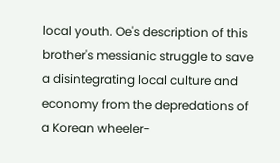local youth. Oe's description of this brother's messianic struggle to save a disintegrating local culture and economy from the depredations of a Korean wheeler-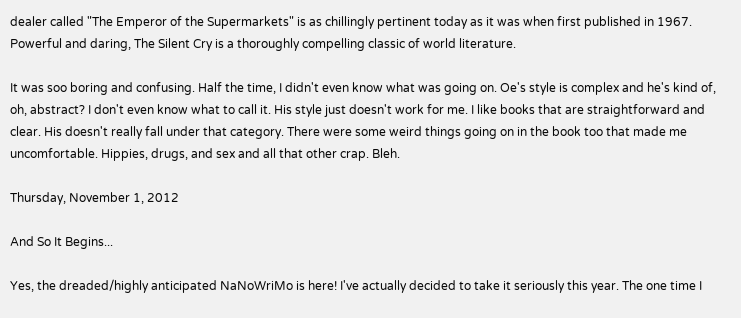dealer called "The Emperor of the Supermarkets" is as chillingly pertinent today as it was when first published in 1967. Powerful and daring, The Silent Cry is a thoroughly compelling classic of world literature.

It was soo boring and confusing. Half the time, I didn't even know what was going on. Oe's style is complex and he's kind of, oh, abstract? I don't even know what to call it. His style just doesn't work for me. I like books that are straightforward and clear. His doesn't really fall under that category. There were some weird things going on in the book too that made me uncomfortable. Hippies, drugs, and sex and all that other crap. Bleh.

Thursday, November 1, 2012

And So It Begins...

Yes, the dreaded/highly anticipated NaNoWriMo is here! I've actually decided to take it seriously this year. The one time I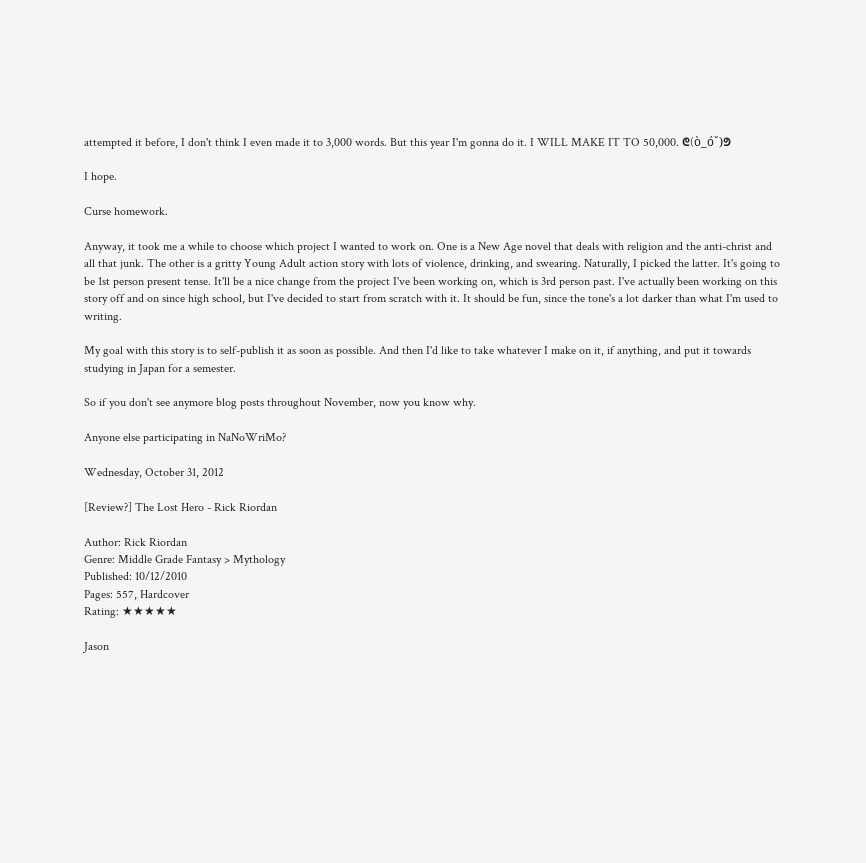attempted it before, I don't think I even made it to 3,000 words. But this year I'm gonna do it. I WILL MAKE IT TO 50,000. ᕦ(ò_óˇ)ᕤ

I hope.

Curse homework.

Anyway, it took me a while to choose which project I wanted to work on. One is a New Age novel that deals with religion and the anti-christ and all that junk. The other is a gritty Young Adult action story with lots of violence, drinking, and swearing. Naturally, I picked the latter. It's going to be 1st person present tense. It'll be a nice change from the project I've been working on, which is 3rd person past. I've actually been working on this story off and on since high school, but I've decided to start from scratch with it. It should be fun, since the tone's a lot darker than what I'm used to writing.

My goal with this story is to self-publish it as soon as possible. And then I'd like to take whatever I make on it, if anything, and put it towards studying in Japan for a semester.

So if you don't see anymore blog posts throughout November, now you know why.

Anyone else participating in NaNoWriMo?

Wednesday, October 31, 2012

[Review?] The Lost Hero - Rick Riordan

Author: Rick Riordan
Genre: Middle Grade Fantasy > Mythology
Published: 10/12/2010
Pages: 557, Hardcover
Rating: ★★★★★

Jason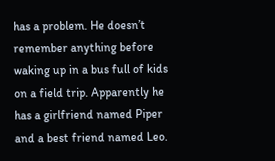has a problem. He doesn’t remember anything before waking up in a bus full of kids on a field trip. Apparently he has a girlfriend named Piper and a best friend named Leo.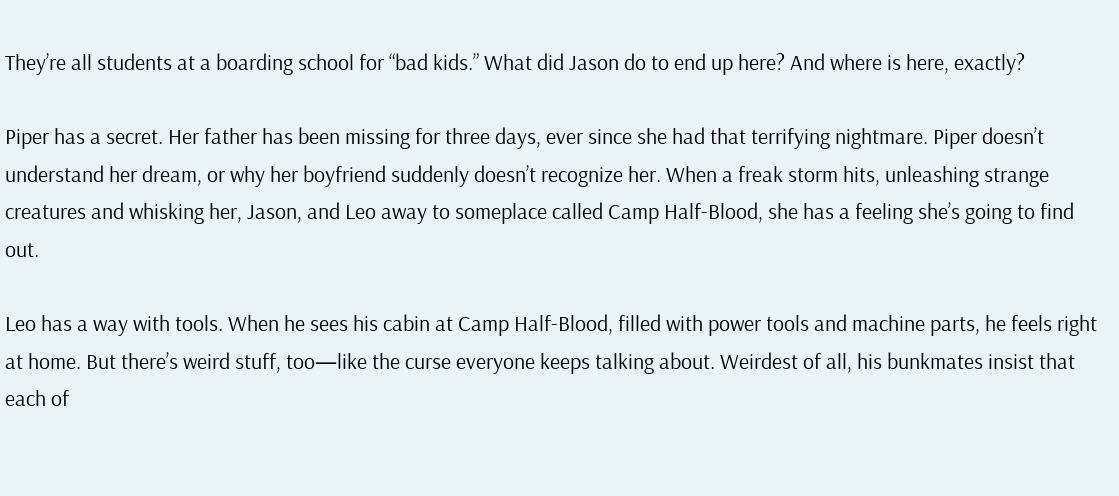They’re all students at a boarding school for “bad kids.” What did Jason do to end up here? And where is here, exactly?

Piper has a secret. Her father has been missing for three days, ever since she had that terrifying nightmare. Piper doesn’t understand her dream, or why her boyfriend suddenly doesn’t recognize her. When a freak storm hits, unleashing strange creatures and whisking her, Jason, and Leo away to someplace called Camp Half-Blood, she has a feeling she’s going to find out.

Leo has a way with tools. When he sees his cabin at Camp Half-Blood, filled with power tools and machine parts, he feels right at home. But there’s weird stuff, too—like the curse everyone keeps talking about. Weirdest of all, his bunkmates insist that each of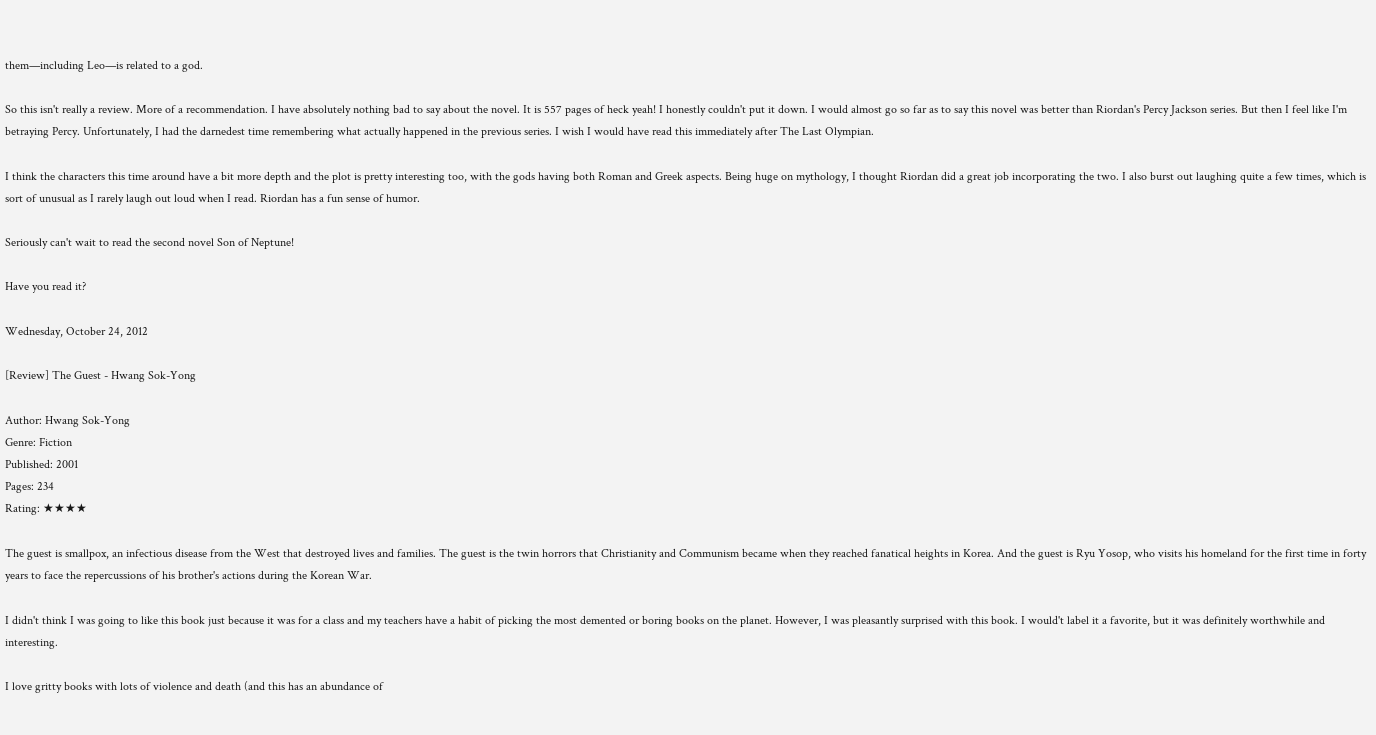them—including Leo—is related to a god.

So this isn't really a review. More of a recommendation. I have absolutely nothing bad to say about the novel. It is 557 pages of heck yeah! I honestly couldn't put it down. I would almost go so far as to say this novel was better than Riordan's Percy Jackson series. But then I feel like I'm betraying Percy. Unfortunately, I had the darnedest time remembering what actually happened in the previous series. I wish I would have read this immediately after The Last Olympian.

I think the characters this time around have a bit more depth and the plot is pretty interesting too, with the gods having both Roman and Greek aspects. Being huge on mythology, I thought Riordan did a great job incorporating the two. I also burst out laughing quite a few times, which is sort of unusual as I rarely laugh out loud when I read. Riordan has a fun sense of humor.

Seriously can't wait to read the second novel Son of Neptune!

Have you read it?

Wednesday, October 24, 2012

[Review] The Guest - Hwang Sok-Yong

Author: Hwang Sok-Yong
Genre: Fiction
Published: 2001
Pages: 234
Rating: ★★★★

The guest is smallpox, an infectious disease from the West that destroyed lives and families. The guest is the twin horrors that Christianity and Communism became when they reached fanatical heights in Korea. And the guest is Ryu Yosop, who visits his homeland for the first time in forty years to face the repercussions of his brother's actions during the Korean War.

I didn't think I was going to like this book just because it was for a class and my teachers have a habit of picking the most demented or boring books on the planet. However, I was pleasantly surprised with this book. I would't label it a favorite, but it was definitely worthwhile and interesting.

I love gritty books with lots of violence and death (and this has an abundance of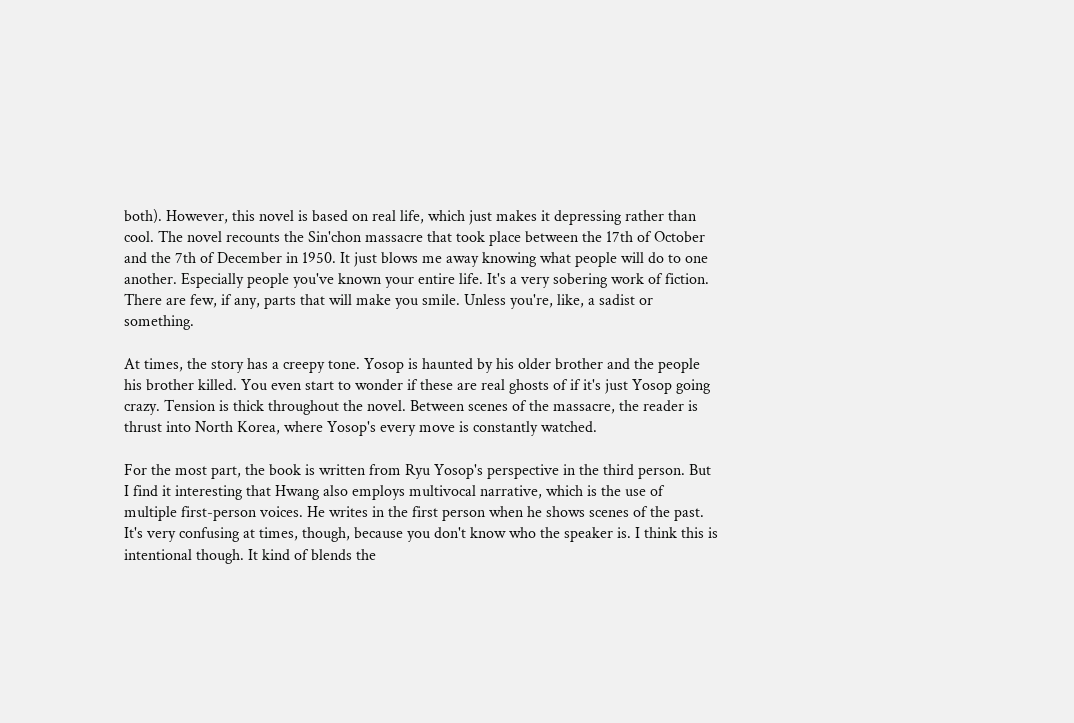both). However, this novel is based on real life, which just makes it depressing rather than cool. The novel recounts the Sin'chon massacre that took place between the 17th of October and the 7th of December in 1950. It just blows me away knowing what people will do to one another. Especially people you've known your entire life. It's a very sobering work of fiction. There are few, if any, parts that will make you smile. Unless you're, like, a sadist or something.

At times, the story has a creepy tone. Yosop is haunted by his older brother and the people his brother killed. You even start to wonder if these are real ghosts of if it's just Yosop going crazy. Tension is thick throughout the novel. Between scenes of the massacre, the reader is thrust into North Korea, where Yosop's every move is constantly watched.

For the most part, the book is written from Ryu Yosop's perspective in the third person. But I find it interesting that Hwang also employs multivocal narrative, which is the use of multiple first-person voices. He writes in the first person when he shows scenes of the past. It's very confusing at times, though, because you don't know who the speaker is. I think this is intentional though. It kind of blends the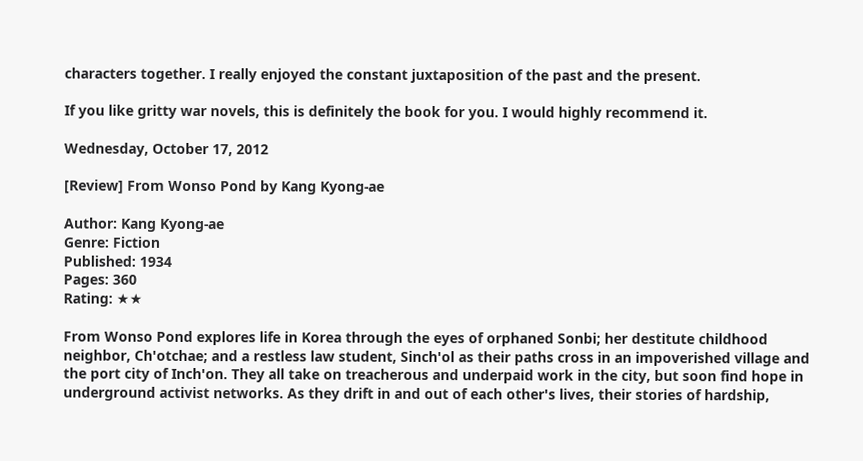characters together. I really enjoyed the constant juxtaposition of the past and the present.

If you like gritty war novels, this is definitely the book for you. I would highly recommend it.

Wednesday, October 17, 2012

[Review] From Wonso Pond by Kang Kyong-ae

Author: Kang Kyong-ae
Genre: Fiction
Published: 1934
Pages: 360
Rating: ★★

From Wonso Pond explores life in Korea through the eyes of orphaned Sonbi; her destitute childhood neighbor, Ch'otchae; and a restless law student, Sinch'ol as their paths cross in an impoverished village and the port city of Inch'on. They all take on treacherous and underpaid work in the city, but soon find hope in underground activist networks. As they drift in and out of each other's lives, their stories of hardship,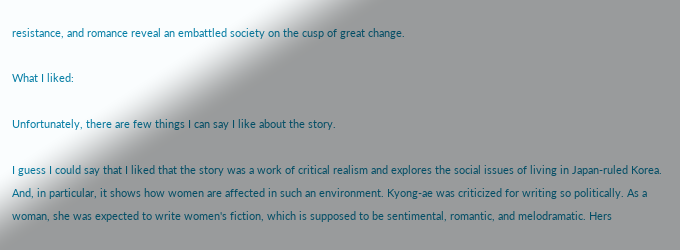resistance, and romance reveal an embattled society on the cusp of great change.

What I liked:

Unfortunately, there are few things I can say I like about the story.

I guess I could say that I liked that the story was a work of critical realism and explores the social issues of living in Japan-ruled Korea. And, in particular, it shows how women are affected in such an environment. Kyong-ae was criticized for writing so politically. As a woman, she was expected to write women's fiction, which is supposed to be sentimental, romantic, and melodramatic. Hers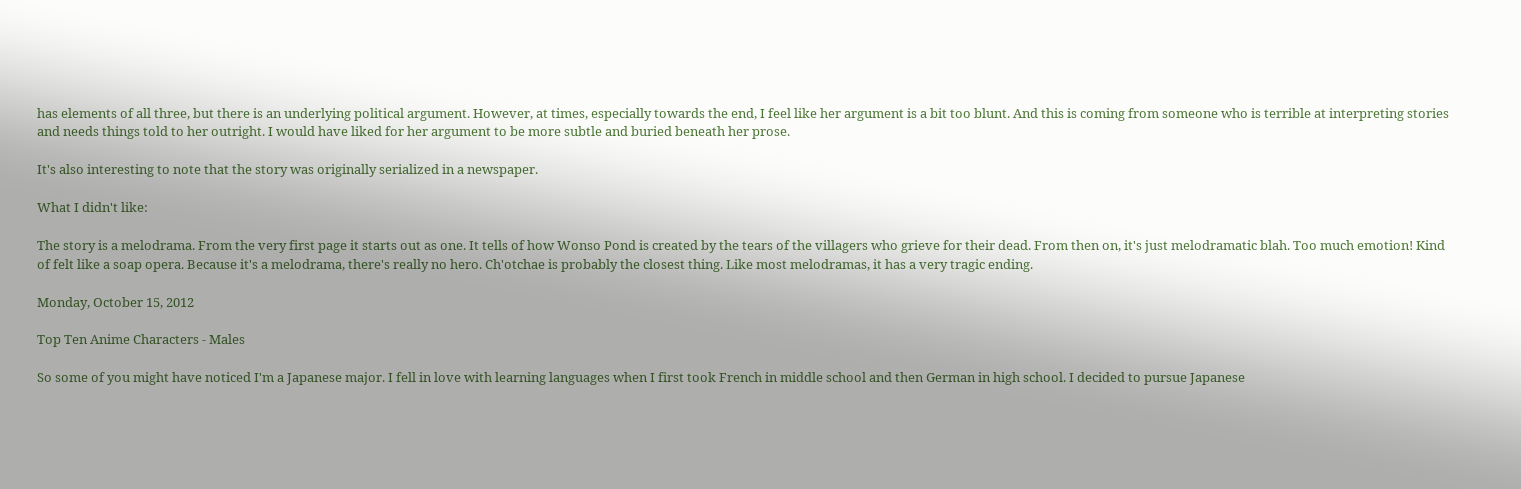has elements of all three, but there is an underlying political argument. However, at times, especially towards the end, I feel like her argument is a bit too blunt. And this is coming from someone who is terrible at interpreting stories and needs things told to her outright. I would have liked for her argument to be more subtle and buried beneath her prose.

It's also interesting to note that the story was originally serialized in a newspaper.

What I didn't like:

The story is a melodrama. From the very first page it starts out as one. It tells of how Wonso Pond is created by the tears of the villagers who grieve for their dead. From then on, it's just melodramatic blah. Too much emotion! Kind of felt like a soap opera. Because it's a melodrama, there's really no hero. Ch'otchae is probably the closest thing. Like most melodramas, it has a very tragic ending.

Monday, October 15, 2012

Top Ten Anime Characters - Males

So some of you might have noticed I'm a Japanese major. I fell in love with learning languages when I first took French in middle school and then German in high school. I decided to pursue Japanese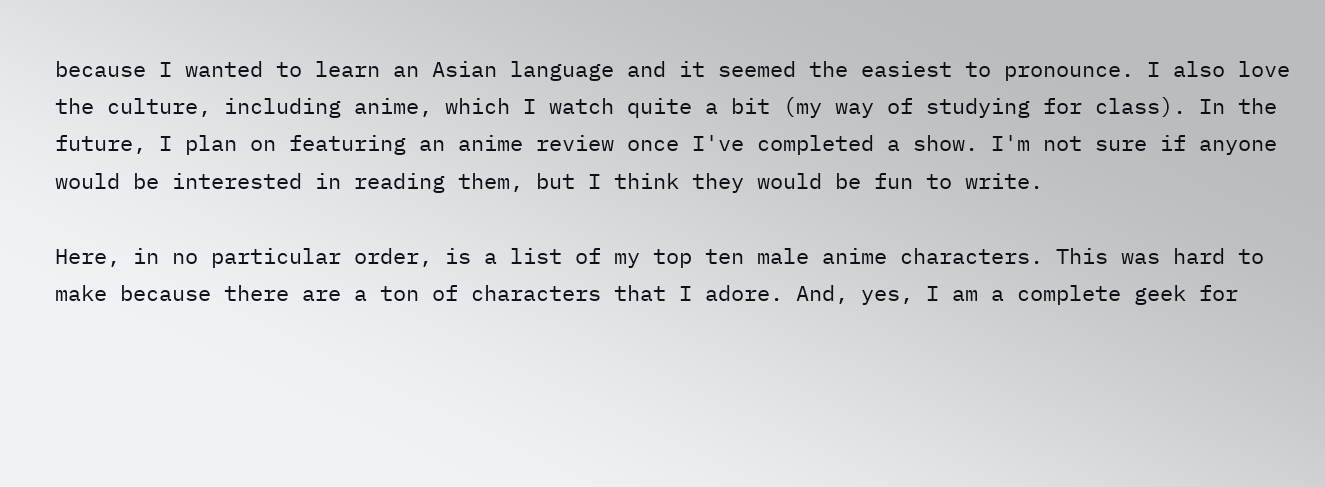because I wanted to learn an Asian language and it seemed the easiest to pronounce. I also love the culture, including anime, which I watch quite a bit (my way of studying for class). In the future, I plan on featuring an anime review once I've completed a show. I'm not sure if anyone would be interested in reading them, but I think they would be fun to write.

Here, in no particular order, is a list of my top ten male anime characters. This was hard to make because there are a ton of characters that I adore. And, yes, I am a complete geek for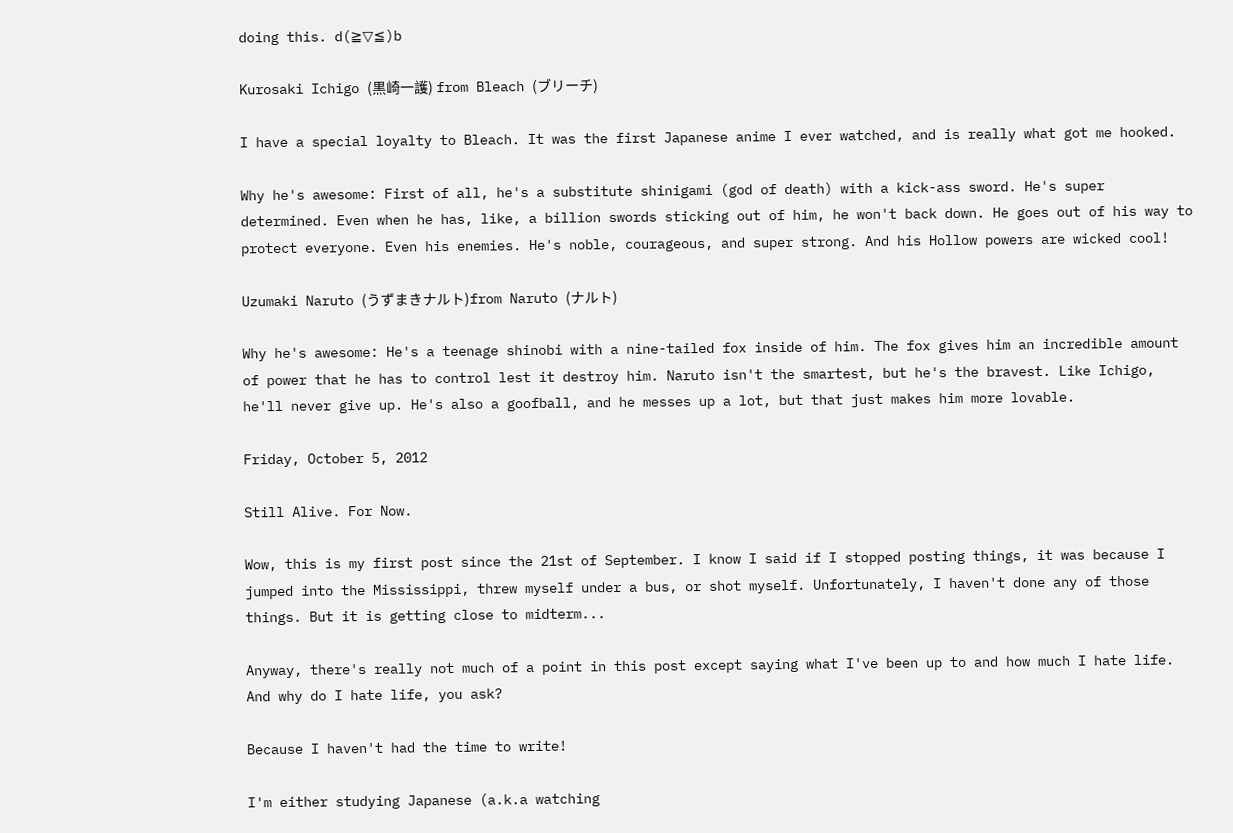doing this. d(≧▽≦)b

Kurosaki Ichigo (黒崎一護) from Bleach (ブリーチ)

I have a special loyalty to Bleach. It was the first Japanese anime I ever watched, and is really what got me hooked.

Why he's awesome: First of all, he's a substitute shinigami (god of death) with a kick-ass sword. He's super determined. Even when he has, like, a billion swords sticking out of him, he won't back down. He goes out of his way to protect everyone. Even his enemies. He's noble, courageous, and super strong. And his Hollow powers are wicked cool!

Uzumaki Naruto (うずまきナルト)from Naruto (ナルト)

Why he's awesome: He's a teenage shinobi with a nine-tailed fox inside of him. The fox gives him an incredible amount of power that he has to control lest it destroy him. Naruto isn't the smartest, but he's the bravest. Like Ichigo, he'll never give up. He's also a goofball, and he messes up a lot, but that just makes him more lovable.

Friday, October 5, 2012

Still Alive. For Now.

Wow, this is my first post since the 21st of September. I know I said if I stopped posting things, it was because I jumped into the Mississippi, threw myself under a bus, or shot myself. Unfortunately, I haven't done any of those things. But it is getting close to midterm...

Anyway, there's really not much of a point in this post except saying what I've been up to and how much I hate life. And why do I hate life, you ask?

Because I haven't had the time to write!

I'm either studying Japanese (a.k.a watching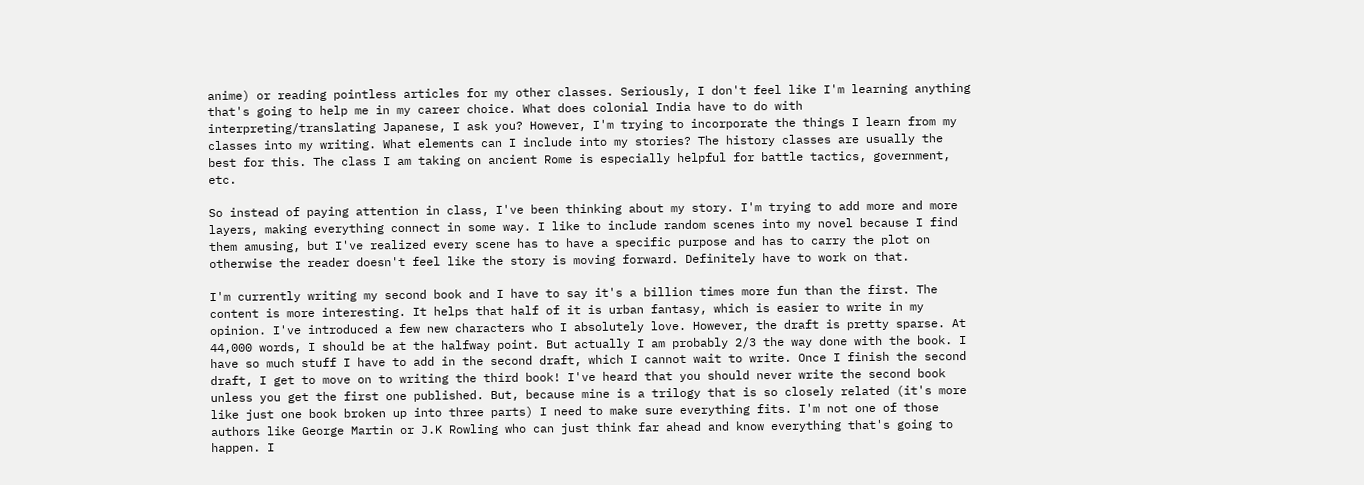anime) or reading pointless articles for my other classes. Seriously, I don't feel like I'm learning anything that's going to help me in my career choice. What does colonial India have to do with interpreting/translating Japanese, I ask you? However, I'm trying to incorporate the things I learn from my classes into my writing. What elements can I include into my stories? The history classes are usually the best for this. The class I am taking on ancient Rome is especially helpful for battle tactics, government, etc.

So instead of paying attention in class, I've been thinking about my story. I'm trying to add more and more layers, making everything connect in some way. I like to include random scenes into my novel because I find them amusing, but I've realized every scene has to have a specific purpose and has to carry the plot on otherwise the reader doesn't feel like the story is moving forward. Definitely have to work on that.

I'm currently writing my second book and I have to say it's a billion times more fun than the first. The content is more interesting. It helps that half of it is urban fantasy, which is easier to write in my opinion. I've introduced a few new characters who I absolutely love. However, the draft is pretty sparse. At 44,000 words, I should be at the halfway point. But actually I am probably 2/3 the way done with the book. I have so much stuff I have to add in the second draft, which I cannot wait to write. Once I finish the second draft, I get to move on to writing the third book! I've heard that you should never write the second book unless you get the first one published. But, because mine is a trilogy that is so closely related (it's more like just one book broken up into three parts) I need to make sure everything fits. I'm not one of those authors like George Martin or J.K Rowling who can just think far ahead and know everything that's going to happen. I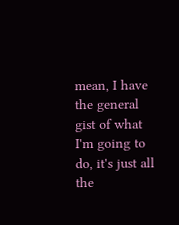mean, I have the general gist of what I'm going to do, it's just all the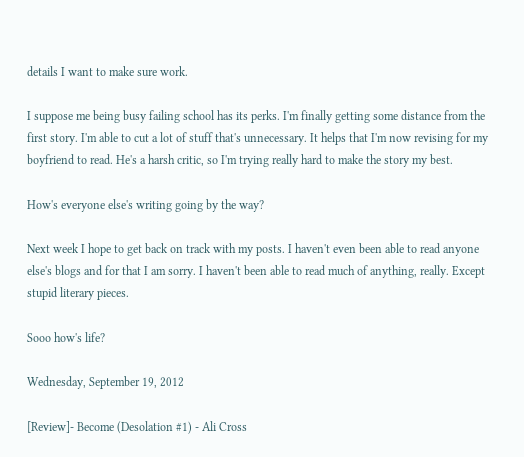details I want to make sure work.

I suppose me being busy failing school has its perks. I'm finally getting some distance from the first story. I'm able to cut a lot of stuff that's unnecessary. It helps that I'm now revising for my boyfriend to read. He's a harsh critic, so I'm trying really hard to make the story my best.

How's everyone else's writing going by the way?

Next week I hope to get back on track with my posts. I haven't even been able to read anyone else's blogs and for that I am sorry. I haven't been able to read much of anything, really. Except stupid literary pieces.

Sooo how's life?

Wednesday, September 19, 2012

[Review]- Become (Desolation #1) - Ali Cross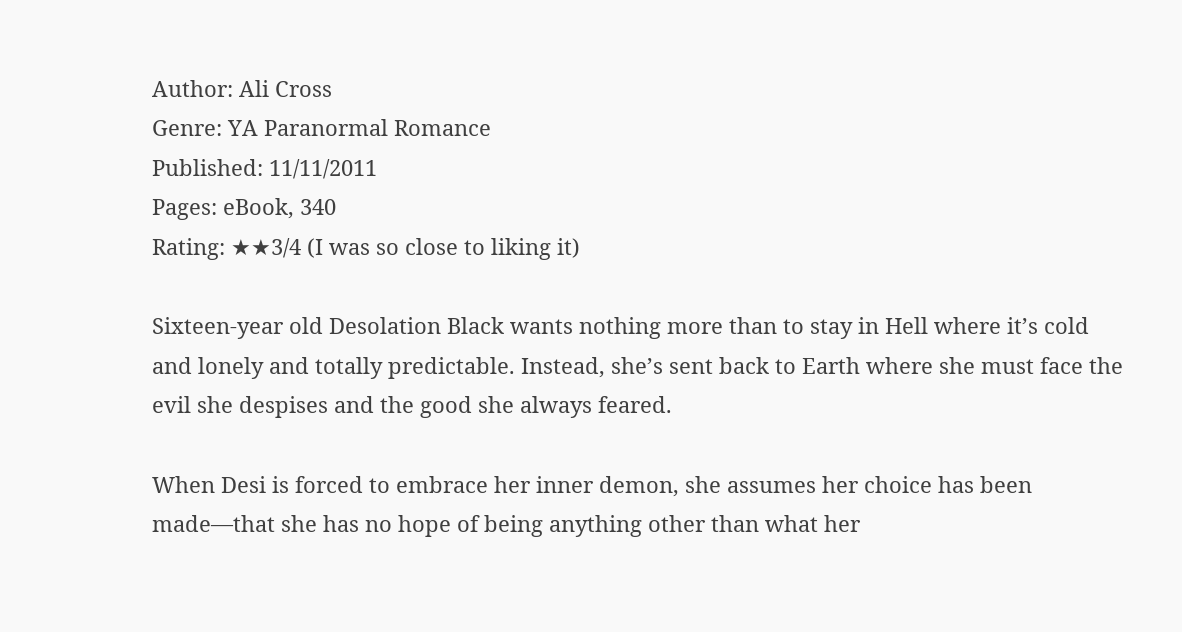Author: Ali Cross
Genre: YA Paranormal Romance
Published: 11/11/2011
Pages: eBook, 340
Rating: ★★3/4 (I was so close to liking it)

Sixteen-year old Desolation Black wants nothing more than to stay in Hell where it’s cold and lonely and totally predictable. Instead, she’s sent back to Earth where she must face the evil she despises and the good she always feared.

When Desi is forced to embrace her inner demon, she assumes her choice has been made—that she has no hope of being anything other than what her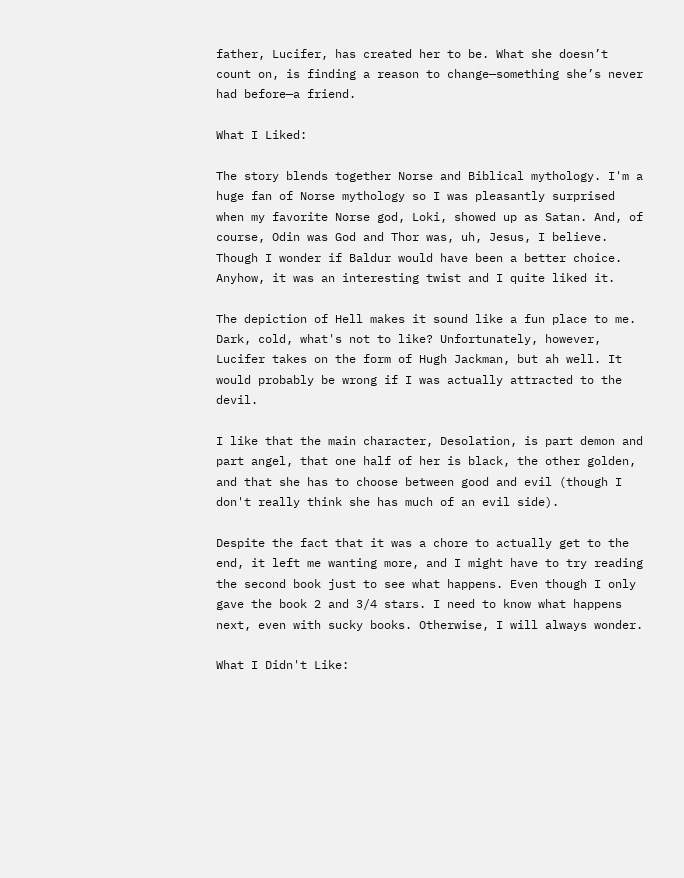father, Lucifer, has created her to be. What she doesn’t count on, is finding a reason to change—something she’s never had before—a friend.

What I Liked:

The story blends together Norse and Biblical mythology. I'm a huge fan of Norse mythology so I was pleasantly surprised when my favorite Norse god, Loki, showed up as Satan. And, of course, Odin was God and Thor was, uh, Jesus, I believe. Though I wonder if Baldur would have been a better choice. Anyhow, it was an interesting twist and I quite liked it.

The depiction of Hell makes it sound like a fun place to me. Dark, cold, what's not to like? Unfortunately, however, Lucifer takes on the form of Hugh Jackman, but ah well. It would probably be wrong if I was actually attracted to the devil.

I like that the main character, Desolation, is part demon and part angel, that one half of her is black, the other golden, and that she has to choose between good and evil (though I don't really think she has much of an evil side).

Despite the fact that it was a chore to actually get to the end, it left me wanting more, and I might have to try reading the second book just to see what happens. Even though I only gave the book 2 and 3/4 stars. I need to know what happens next, even with sucky books. Otherwise, I will always wonder.

What I Didn't Like: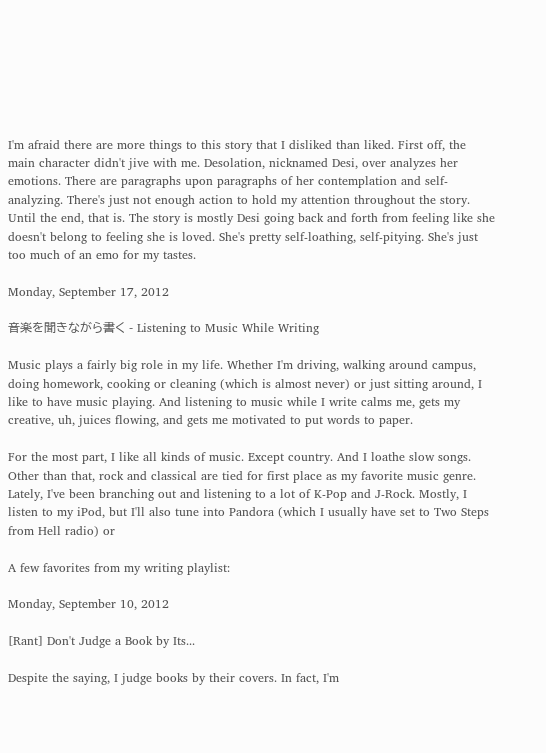I'm afraid there are more things to this story that I disliked than liked. First off, the main character didn't jive with me. Desolation, nicknamed Desi, over analyzes her emotions. There are paragraphs upon paragraphs of her contemplation and self-analyzing. There's just not enough action to hold my attention throughout the story. Until the end, that is. The story is mostly Desi going back and forth from feeling like she doesn't belong to feeling she is loved. She's pretty self-loathing, self-pitying. She's just too much of an emo for my tastes.

Monday, September 17, 2012

音楽を聞きながら書く - Listening to Music While Writing

Music plays a fairly big role in my life. Whether I'm driving, walking around campus, doing homework, cooking or cleaning (which is almost never) or just sitting around, I like to have music playing. And listening to music while I write calms me, gets my creative, uh, juices flowing, and gets me motivated to put words to paper.

For the most part, I like all kinds of music. Except country. And I loathe slow songs. Other than that, rock and classical are tied for first place as my favorite music genre. Lately, I've been branching out and listening to a lot of K-Pop and J-Rock. Mostly, I listen to my iPod, but I'll also tune into Pandora (which I usually have set to Two Steps from Hell radio) or

A few favorites from my writing playlist:

Monday, September 10, 2012

[Rant] Don't Judge a Book by Its...

Despite the saying, I judge books by their covers. In fact, I'm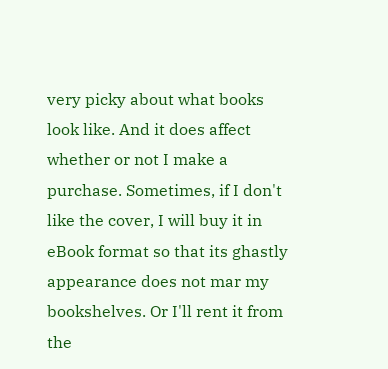very picky about what books look like. And it does affect whether or not I make a purchase. Sometimes, if I don't like the cover, I will buy it in eBook format so that its ghastly appearance does not mar my bookshelves. Or I'll rent it from the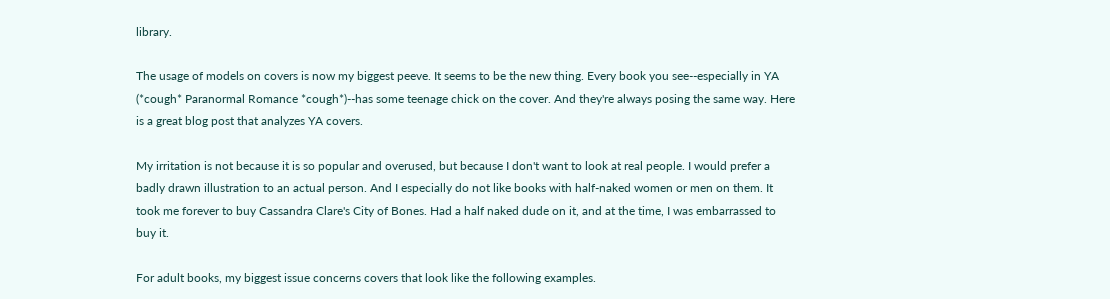library.

The usage of models on covers is now my biggest peeve. It seems to be the new thing. Every book you see--especially in YA (*cough* Paranormal Romance *cough*)--has some teenage chick on the cover. And they're always posing the same way. Here is a great blog post that analyzes YA covers.

My irritation is not because it is so popular and overused, but because I don't want to look at real people. I would prefer a badly drawn illustration to an actual person. And I especially do not like books with half-naked women or men on them. It took me forever to buy Cassandra Clare's City of Bones. Had a half naked dude on it, and at the time, I was embarrassed to buy it.

For adult books, my biggest issue concerns covers that look like the following examples.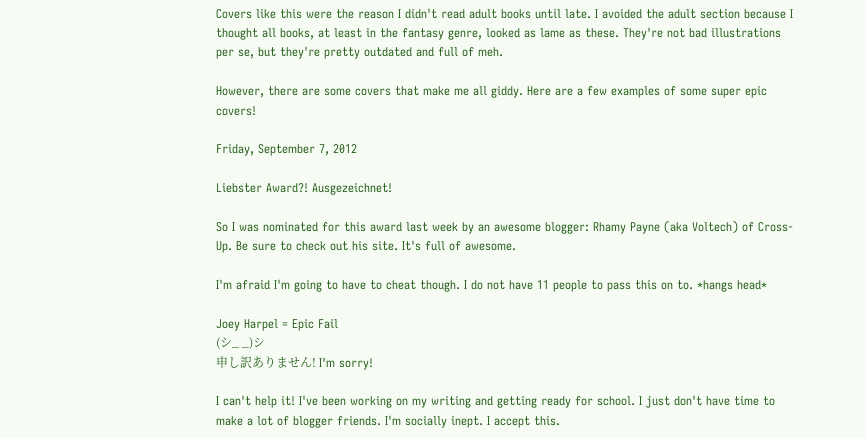Covers like this were the reason I didn't read adult books until late. I avoided the adult section because I thought all books, at least in the fantasy genre, looked as lame as these. They're not bad illustrations per se, but they're pretty outdated and full of meh.

However, there are some covers that make me all giddy. Here are a few examples of some super epic covers!

Friday, September 7, 2012

Liebster Award?! Ausgezeichnet!

So I was nominated for this award last week by an awesome blogger: Rhamy Payne (aka Voltech) of Cross-Up. Be sure to check out his site. It's full of awesome.

I'm afraid I'm going to have to cheat though. I do not have 11 people to pass this on to. *hangs head*

Joey Harpel = Epic Fail
(シ_ _)シ
申し訳ありません! I'm sorry!

I can't help it! I've been working on my writing and getting ready for school. I just don't have time to make a lot of blogger friends. I'm socially inept. I accept this.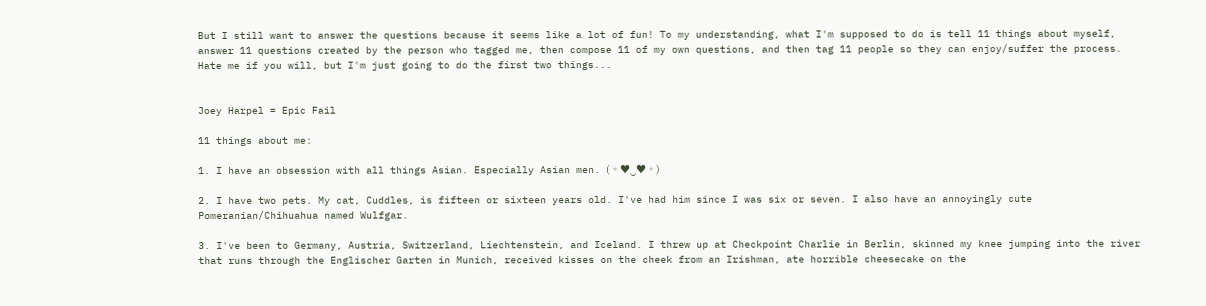But I still want to answer the questions because it seems like a lot of fun! To my understanding, what I'm supposed to do is tell 11 things about myself, answer 11 questions created by the person who tagged me, then compose 11 of my own questions, and then tag 11 people so they can enjoy/suffer the process. Hate me if you will, but I'm just going to do the first two things...


Joey Harpel = Epic Fail

11 things about me:

1. I have an obsession with all things Asian. Especially Asian men. (。♥‿♥。)

2. I have two pets. My cat, Cuddles, is fifteen or sixteen years old. I've had him since I was six or seven. I also have an annoyingly cute Pomeranian/Chihuahua named Wulfgar.

3. I've been to Germany, Austria, Switzerland, Liechtenstein, and Iceland. I threw up at Checkpoint Charlie in Berlin, skinned my knee jumping into the river that runs through the Englischer Garten in Munich, received kisses on the cheek from an Irishman, ate horrible cheesecake on the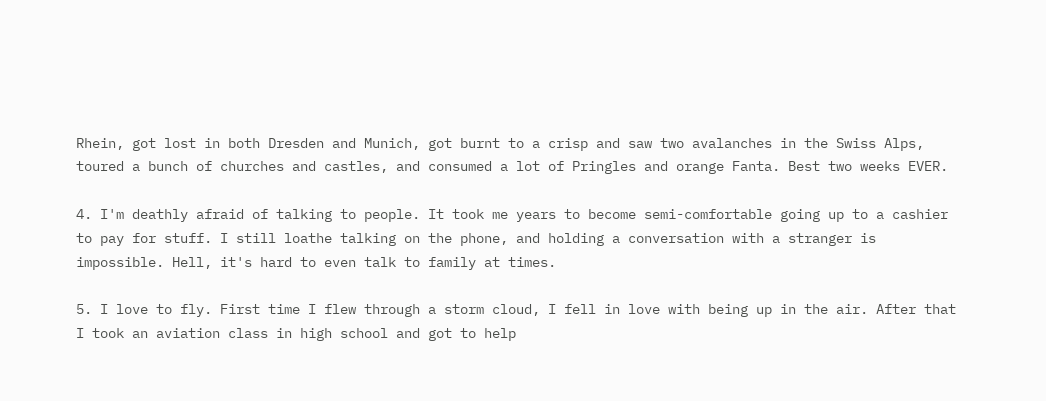Rhein, got lost in both Dresden and Munich, got burnt to a crisp and saw two avalanches in the Swiss Alps, toured a bunch of churches and castles, and consumed a lot of Pringles and orange Fanta. Best two weeks EVER.

4. I'm deathly afraid of talking to people. It took me years to become semi-comfortable going up to a cashier to pay for stuff. I still loathe talking on the phone, and holding a conversation with a stranger is impossible. Hell, it's hard to even talk to family at times.

5. I love to fly. First time I flew through a storm cloud, I fell in love with being up in the air. After that I took an aviation class in high school and got to help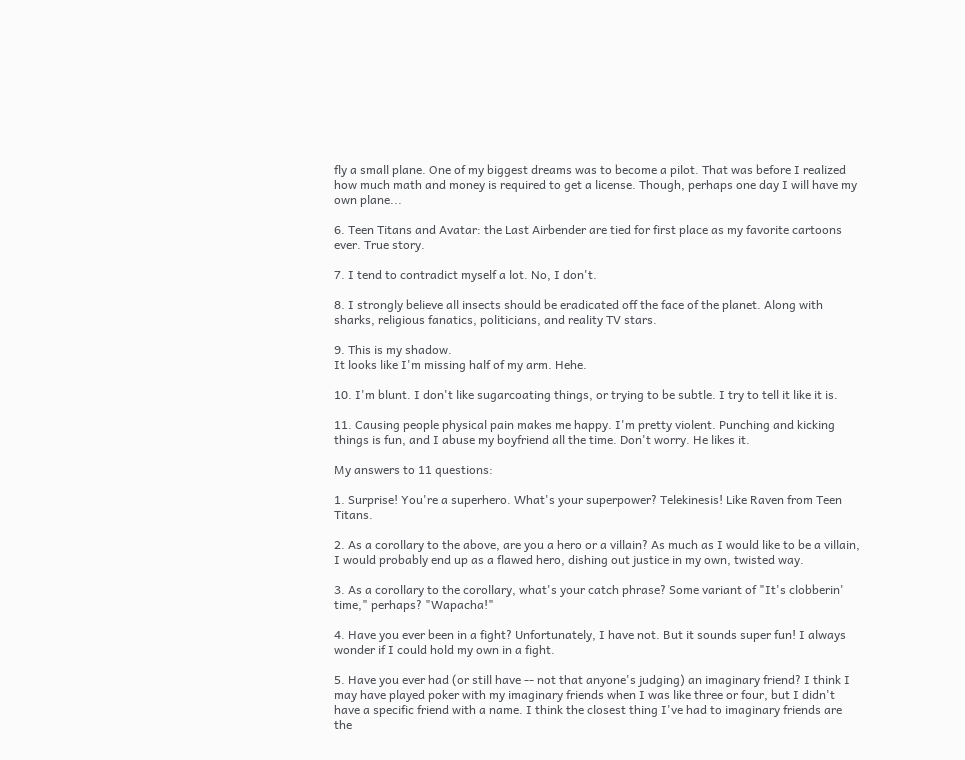fly a small plane. One of my biggest dreams was to become a pilot. That was before I realized how much math and money is required to get a license. Though, perhaps one day I will have my own plane...

6. Teen Titans and Avatar: the Last Airbender are tied for first place as my favorite cartoons ever. True story.

7. I tend to contradict myself a lot. No, I don't.

8. I strongly believe all insects should be eradicated off the face of the planet. Along with sharks, religious fanatics, politicians, and reality TV stars.

9. This is my shadow.
It looks like I'm missing half of my arm. Hehe.

10. I'm blunt. I don't like sugarcoating things, or trying to be subtle. I try to tell it like it is.

11. Causing people physical pain makes me happy. I'm pretty violent. Punching and kicking things is fun, and I abuse my boyfriend all the time. Don't worry. He likes it.

My answers to 11 questions:

1. Surprise! You're a superhero. What's your superpower? Telekinesis! Like Raven from Teen Titans.

2. As a corollary to the above, are you a hero or a villain? As much as I would like to be a villain, I would probably end up as a flawed hero, dishing out justice in my own, twisted way.

3. As a corollary to the corollary, what's your catch phrase? Some variant of "It's clobberin' time," perhaps? "Wapacha!"

4. Have you ever been in a fight? Unfortunately, I have not. But it sounds super fun! I always wonder if I could hold my own in a fight.

5. Have you ever had (or still have -- not that anyone's judging) an imaginary friend? I think I may have played poker with my imaginary friends when I was like three or four, but I didn't have a specific friend with a name. I think the closest thing I've had to imaginary friends are the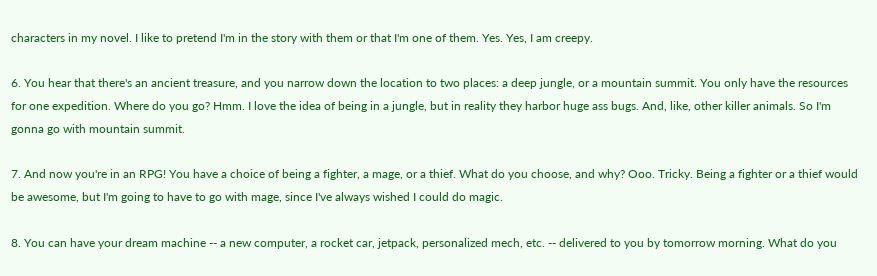characters in my novel. I like to pretend I'm in the story with them or that I'm one of them. Yes. Yes, I am creepy.

6. You hear that there's an ancient treasure, and you narrow down the location to two places: a deep jungle, or a mountain summit. You only have the resources for one expedition. Where do you go? Hmm. I love the idea of being in a jungle, but in reality they harbor huge ass bugs. And, like, other killer animals. So I'm gonna go with mountain summit.

7. And now you're in an RPG! You have a choice of being a fighter, a mage, or a thief. What do you choose, and why? Ooo. Tricky. Being a fighter or a thief would be awesome, but I'm going to have to go with mage, since I've always wished I could do magic.

8. You can have your dream machine -- a new computer, a rocket car, jetpack, personalized mech, etc. -- delivered to you by tomorrow morning. What do you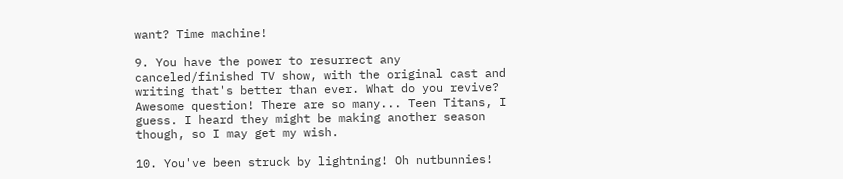want? Time machine!

9. You have the power to resurrect any canceled/finished TV show, with the original cast and writing that's better than ever. What do you revive? Awesome question! There are so many... Teen Titans, I guess. I heard they might be making another season though, so I may get my wish.

10. You've been struck by lightning! Oh nutbunnies!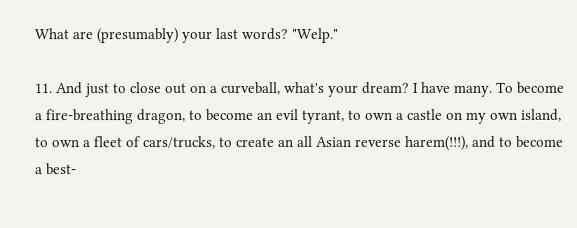What are (presumably) your last words? "Welp."

11. And just to close out on a curveball, what's your dream? I have many. To become a fire-breathing dragon, to become an evil tyrant, to own a castle on my own island, to own a fleet of cars/trucks, to create an all Asian reverse harem(!!!), and to become a best-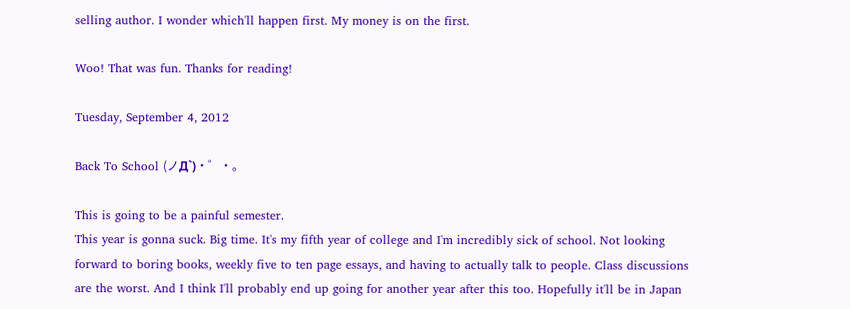selling author. I wonder which'll happen first. My money is on the first.

Woo! That was fun. Thanks for reading!

Tuesday, September 4, 2012

Back To School (ノД`)・゜・。

This is going to be a painful semester.
This year is gonna suck. Big time. It's my fifth year of college and I'm incredibly sick of school. Not looking forward to boring books, weekly five to ten page essays, and having to actually talk to people. Class discussions are the worst. And I think I'll probably end up going for another year after this too. Hopefully it'll be in Japan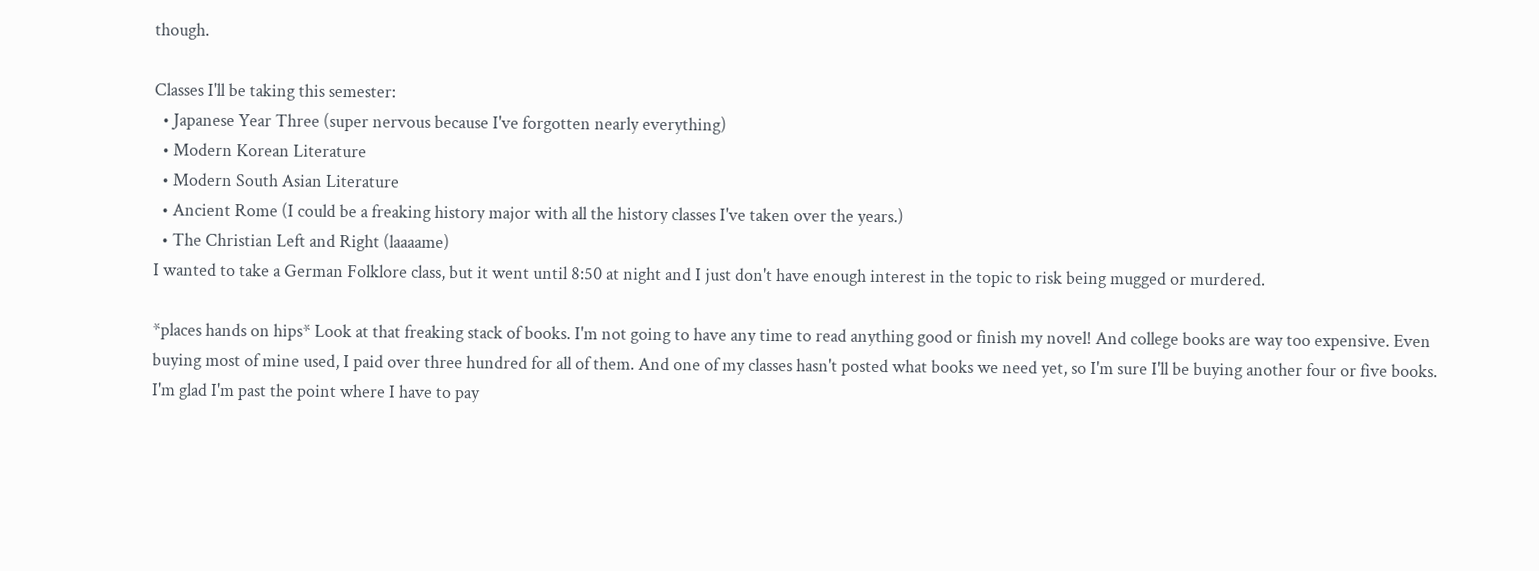though.

Classes I'll be taking this semester:
  • Japanese Year Three (super nervous because I've forgotten nearly everything)
  • Modern Korean Literature
  • Modern South Asian Literature
  • Ancient Rome (I could be a freaking history major with all the history classes I've taken over the years.)
  • The Christian Left and Right (laaaame)
I wanted to take a German Folklore class, but it went until 8:50 at night and I just don't have enough interest in the topic to risk being mugged or murdered.

*places hands on hips* Look at that freaking stack of books. I'm not going to have any time to read anything good or finish my novel! And college books are way too expensive. Even buying most of mine used, I paid over three hundred for all of them. And one of my classes hasn't posted what books we need yet, so I'm sure I'll be buying another four or five books. I'm glad I'm past the point where I have to pay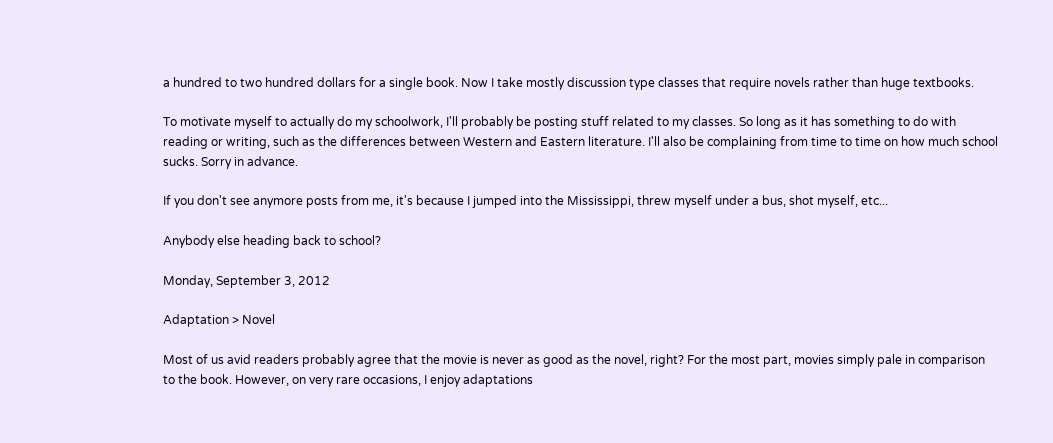a hundred to two hundred dollars for a single book. Now I take mostly discussion type classes that require novels rather than huge textbooks.

To motivate myself to actually do my schoolwork, I'll probably be posting stuff related to my classes. So long as it has something to do with reading or writing, such as the differences between Western and Eastern literature. I'll also be complaining from time to time on how much school sucks. Sorry in advance.

If you don't see anymore posts from me, it's because I jumped into the Mississippi, threw myself under a bus, shot myself, etc...

Anybody else heading back to school?

Monday, September 3, 2012

Adaptation > Novel

Most of us avid readers probably agree that the movie is never as good as the novel, right? For the most part, movies simply pale in comparison to the book. However, on very rare occasions, I enjoy adaptations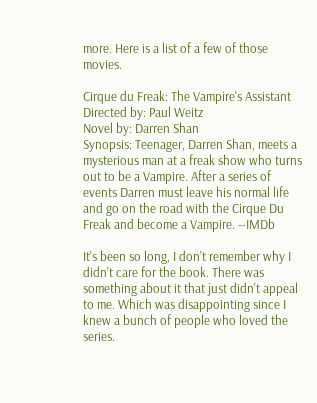more. Here is a list of a few of those movies.

Cirque du Freak: The Vampire's Assistant
Directed by: Paul Weitz
Novel by: Darren Shan
Synopsis: Teenager, Darren Shan, meets a mysterious man at a freak show who turns out to be a Vampire. After a series of events Darren must leave his normal life and go on the road with the Cirque Du Freak and become a Vampire. --IMDb

It's been so long, I don't remember why I didn't care for the book. There was something about it that just didn't appeal to me. Which was disappointing since I knew a bunch of people who loved the series.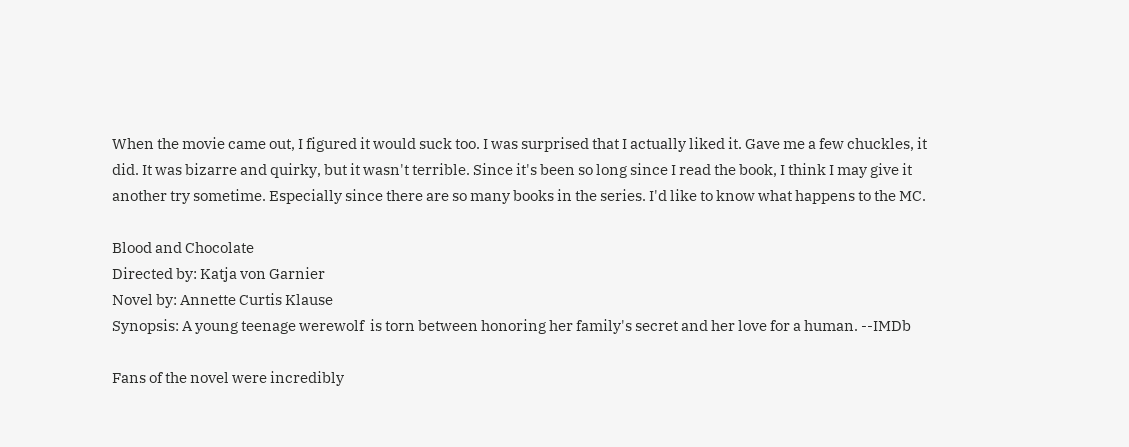When the movie came out, I figured it would suck too. I was surprised that I actually liked it. Gave me a few chuckles, it did. It was bizarre and quirky, but it wasn't terrible. Since it's been so long since I read the book, I think I may give it another try sometime. Especially since there are so many books in the series. I'd like to know what happens to the MC.

Blood and Chocolate
Directed by: Katja von Garnier
Novel by: Annette Curtis Klause
Synopsis: A young teenage werewolf  is torn between honoring her family's secret and her love for a human. --IMDb

Fans of the novel were incredibly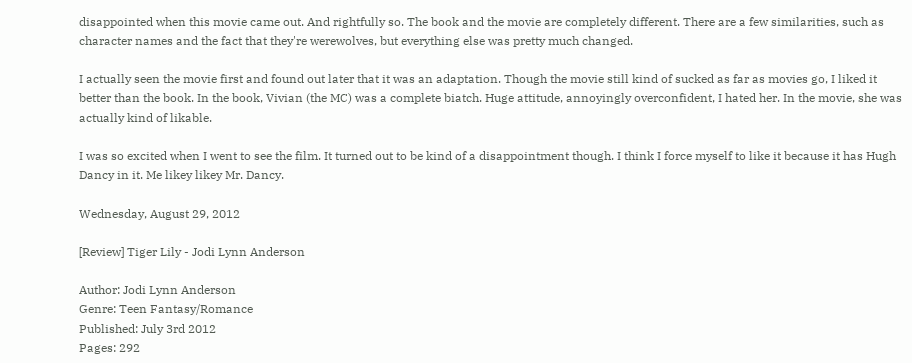disappointed when this movie came out. And rightfully so. The book and the movie are completely different. There are a few similarities, such as character names and the fact that they're werewolves, but everything else was pretty much changed.

I actually seen the movie first and found out later that it was an adaptation. Though the movie still kind of sucked as far as movies go, I liked it better than the book. In the book, Vivian (the MC) was a complete biatch. Huge attitude, annoyingly overconfident, I hated her. In the movie, she was actually kind of likable.

I was so excited when I went to see the film. It turned out to be kind of a disappointment though. I think I force myself to like it because it has Hugh Dancy in it. Me likey likey Mr. Dancy.

Wednesday, August 29, 2012

[Review] Tiger Lily - Jodi Lynn Anderson

Author: Jodi Lynn Anderson
Genre: Teen Fantasy/Romance
Published: July 3rd 2012
Pages: 292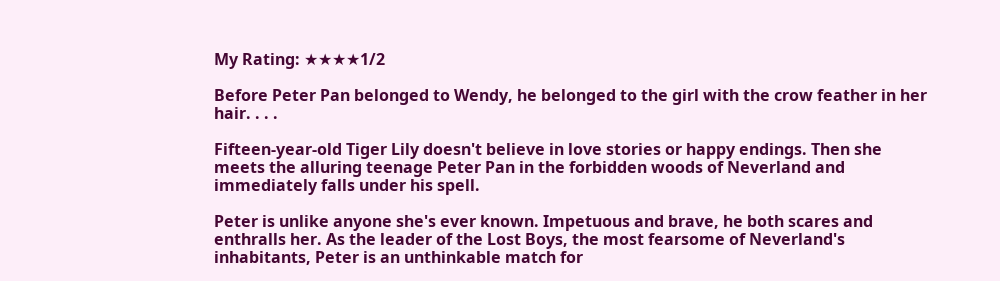My Rating: ★★★★1/2

Before Peter Pan belonged to Wendy, he belonged to the girl with the crow feather in her hair. . . .

Fifteen-year-old Tiger Lily doesn't believe in love stories or happy endings. Then she meets the alluring teenage Peter Pan in the forbidden woods of Neverland and immediately falls under his spell.

Peter is unlike anyone she's ever known. Impetuous and brave, he both scares and enthralls her. As the leader of the Lost Boys, the most fearsome of Neverland's inhabitants, Peter is an unthinkable match for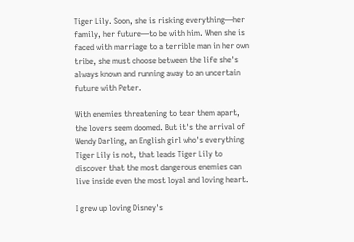Tiger Lily. Soon, she is risking everything—her family, her future—to be with him. When she is faced with marriage to a terrible man in her own tribe, she must choose between the life she's always known and running away to an uncertain future with Peter.

With enemies threatening to tear them apart, the lovers seem doomed. But it's the arrival of Wendy Darling, an English girl who's everything Tiger Lily is not, that leads Tiger Lily to discover that the most dangerous enemies can live inside even the most loyal and loving heart.

I grew up loving Disney's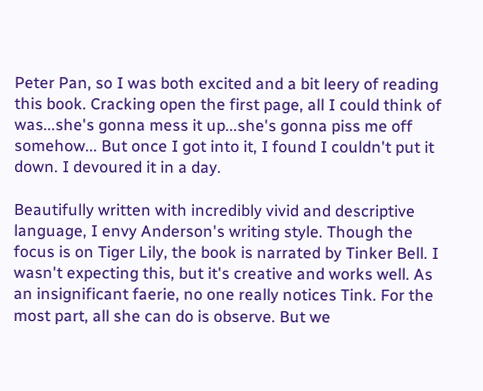Peter Pan, so I was both excited and a bit leery of reading this book. Cracking open the first page, all I could think of was...she's gonna mess it up...she's gonna piss me off somehow... But once I got into it, I found I couldn't put it down. I devoured it in a day.

Beautifully written with incredibly vivid and descriptive language, I envy Anderson's writing style. Though the focus is on Tiger Lily, the book is narrated by Tinker Bell. I wasn't expecting this, but it's creative and works well. As an insignificant faerie, no one really notices Tink. For the most part, all she can do is observe. But we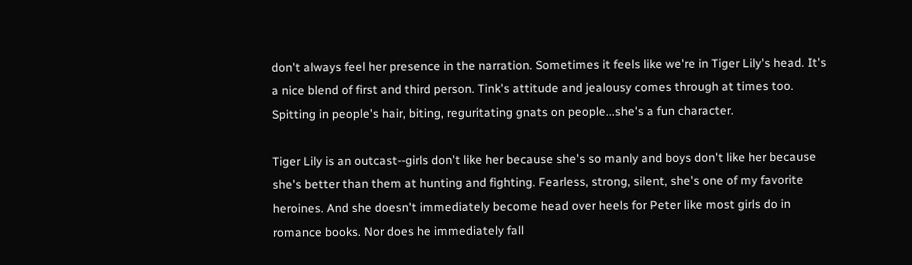don't always feel her presence in the narration. Sometimes it feels like we're in Tiger Lily's head. It's a nice blend of first and third person. Tink's attitude and jealousy comes through at times too. Spitting in people's hair, biting, reguritating gnats on people...she's a fun character.

Tiger Lily is an outcast--girls don't like her because she's so manly and boys don't like her because she's better than them at hunting and fighting. Fearless, strong, silent, she's one of my favorite heroines. And she doesn't immediately become head over heels for Peter like most girls do in romance books. Nor does he immediately fall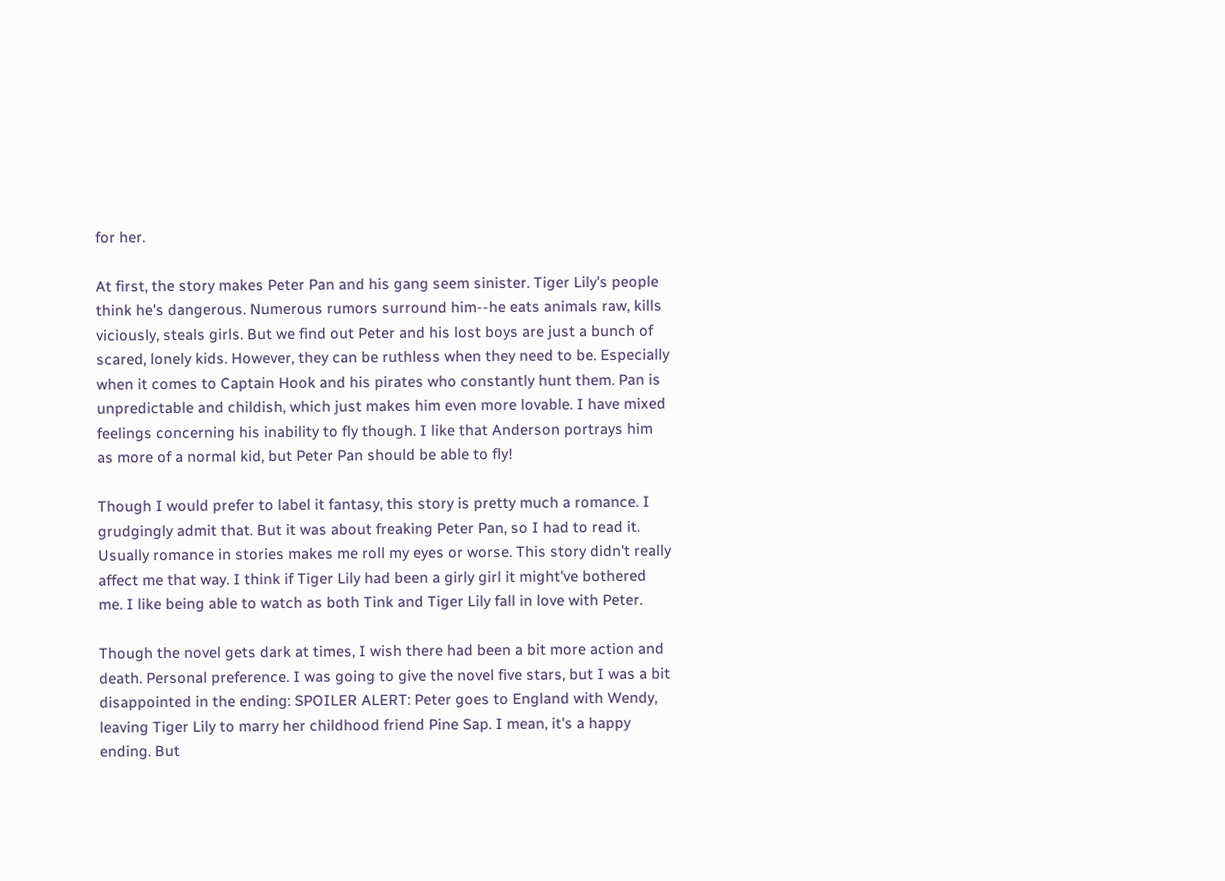for her.

At first, the story makes Peter Pan and his gang seem sinister. Tiger Lily's people think he's dangerous. Numerous rumors surround him--he eats animals raw, kills viciously, steals girls. But we find out Peter and his lost boys are just a bunch of scared, lonely kids. However, they can be ruthless when they need to be. Especially when it comes to Captain Hook and his pirates who constantly hunt them. Pan is unpredictable and childish, which just makes him even more lovable. I have mixed feelings concerning his inability to fly though. I like that Anderson portrays him as more of a normal kid, but Peter Pan should be able to fly!

Though I would prefer to label it fantasy, this story is pretty much a romance. I grudgingly admit that. But it was about freaking Peter Pan, so I had to read it. Usually romance in stories makes me roll my eyes or worse. This story didn't really affect me that way. I think if Tiger Lily had been a girly girl it might've bothered me. I like being able to watch as both Tink and Tiger Lily fall in love with Peter.

Though the novel gets dark at times, I wish there had been a bit more action and death. Personal preference. I was going to give the novel five stars, but I was a bit disappointed in the ending: SPOILER ALERT: Peter goes to England with Wendy, leaving Tiger Lily to marry her childhood friend Pine Sap. I mean, it's a happy ending. But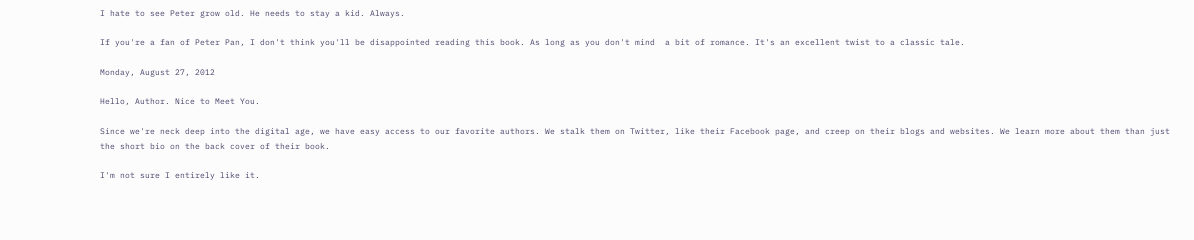I hate to see Peter grow old. He needs to stay a kid. Always.

If you're a fan of Peter Pan, I don't think you'll be disappointed reading this book. As long as you don't mind  a bit of romance. It's an excellent twist to a classic tale.

Monday, August 27, 2012

Hello, Author. Nice to Meet You.

Since we're neck deep into the digital age, we have easy access to our favorite authors. We stalk them on Twitter, like their Facebook page, and creep on their blogs and websites. We learn more about them than just the short bio on the back cover of their book.

I'm not sure I entirely like it.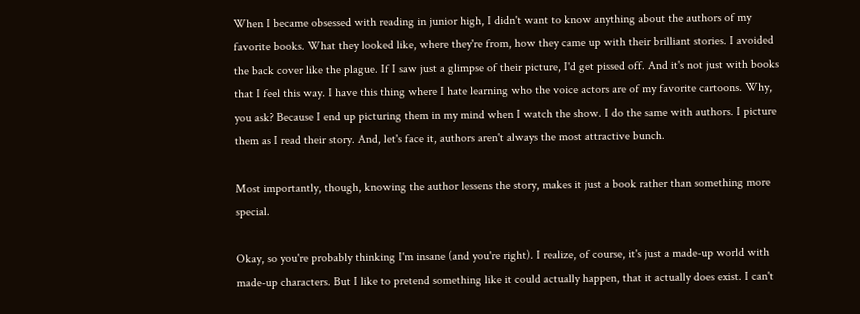When I became obsessed with reading in junior high, I didn't want to know anything about the authors of my favorite books. What they looked like, where they're from, how they came up with their brilliant stories. I avoided the back cover like the plague. If I saw just a glimpse of their picture, I'd get pissed off. And it's not just with books that I feel this way. I have this thing where I hate learning who the voice actors are of my favorite cartoons. Why, you ask? Because I end up picturing them in my mind when I watch the show. I do the same with authors. I picture them as I read their story. And, let's face it, authors aren't always the most attractive bunch.

Most importantly, though, knowing the author lessens the story, makes it just a book rather than something more special.

Okay, so you're probably thinking I'm insane (and you're right). I realize, of course, it's just a made-up world with made-up characters. But I like to pretend something like it could actually happen, that it actually does exist. I can't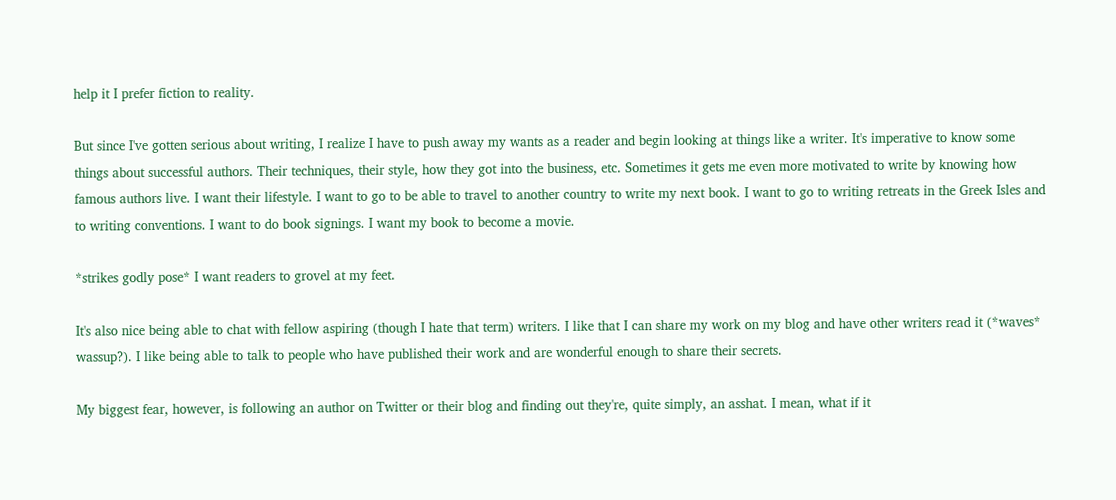help it I prefer fiction to reality.

But since I've gotten serious about writing, I realize I have to push away my wants as a reader and begin looking at things like a writer. It's imperative to know some things about successful authors. Their techniques, their style, how they got into the business, etc. Sometimes it gets me even more motivated to write by knowing how famous authors live. I want their lifestyle. I want to go to be able to travel to another country to write my next book. I want to go to writing retreats in the Greek Isles and to writing conventions. I want to do book signings. I want my book to become a movie.

*strikes godly pose* I want readers to grovel at my feet.

It's also nice being able to chat with fellow aspiring (though I hate that term) writers. I like that I can share my work on my blog and have other writers read it (*waves* wassup?). I like being able to talk to people who have published their work and are wonderful enough to share their secrets.

My biggest fear, however, is following an author on Twitter or their blog and finding out they're, quite simply, an asshat. I mean, what if it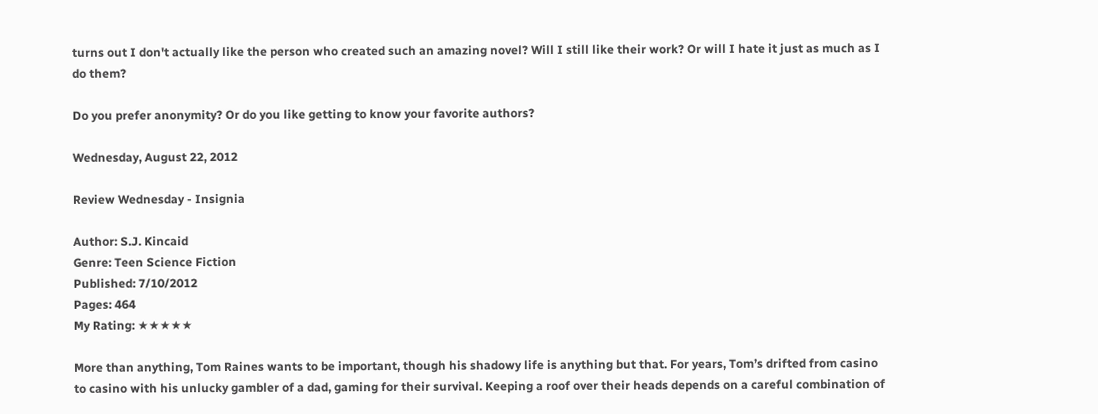turns out I don't actually like the person who created such an amazing novel? Will I still like their work? Or will I hate it just as much as I do them?

Do you prefer anonymity? Or do you like getting to know your favorite authors?

Wednesday, August 22, 2012

Review Wednesday - Insignia

Author: S.J. Kincaid
Genre: Teen Science Fiction
Published: 7/10/2012
Pages: 464
My Rating: ★★★★★

More than anything, Tom Raines wants to be important, though his shadowy life is anything but that. For years, Tom’s drifted from casino to casino with his unlucky gambler of a dad, gaming for their survival. Keeping a roof over their heads depends on a careful combination of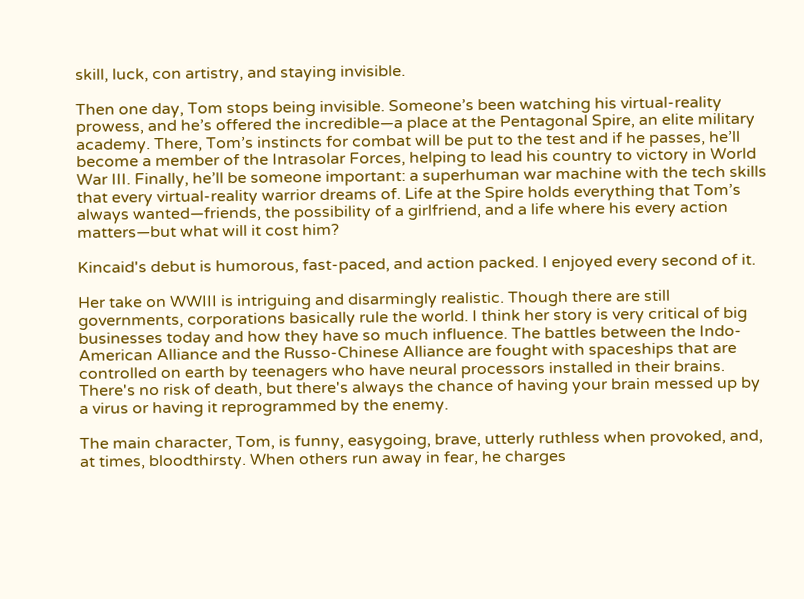skill, luck, con artistry, and staying invisible.

Then one day, Tom stops being invisible. Someone’s been watching his virtual-reality prowess, and he’s offered the incredible—a place at the Pentagonal Spire, an elite military academy. There, Tom’s instincts for combat will be put to the test and if he passes, he’ll become a member of the Intrasolar Forces, helping to lead his country to victory in World War III. Finally, he’ll be someone important: a superhuman war machine with the tech skills that every virtual-reality warrior dreams of. Life at the Spire holds everything that Tom’s always wanted—friends, the possibility of a girlfriend, and a life where his every action matters—but what will it cost him?

Kincaid's debut is humorous, fast-paced, and action packed. I enjoyed every second of it.

Her take on WWIII is intriguing and disarmingly realistic. Though there are still governments, corporations basically rule the world. I think her story is very critical of big businesses today and how they have so much influence. The battles between the Indo-American Alliance and the Russo-Chinese Alliance are fought with spaceships that are controlled on earth by teenagers who have neural processors installed in their brains. There's no risk of death, but there's always the chance of having your brain messed up by a virus or having it reprogrammed by the enemy.

The main character, Tom, is funny, easygoing, brave, utterly ruthless when provoked, and, at times, bloodthirsty. When others run away in fear, he charges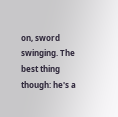on, sword swinging. The best thing though: he's a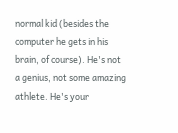normal kid (besides the computer he gets in his brain, of course). He's not a genius, not some amazing athlete. He's your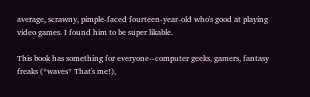average, scrawny, pimple-faced fourteen-year-old who's good at playing video games. I found him to be super likable.

This book has something for everyone--computer geeks, gamers, fantasy freaks (*waves* That's me!),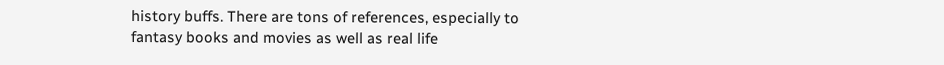history buffs. There are tons of references, especially to fantasy books and movies as well as real life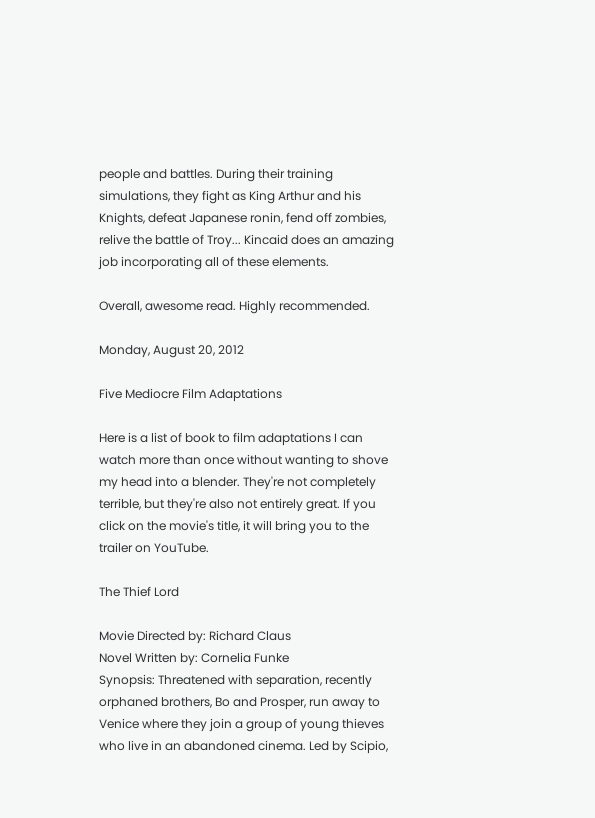people and battles. During their training simulations, they fight as King Arthur and his Knights, defeat Japanese ronin, fend off zombies, relive the battle of Troy... Kincaid does an amazing job incorporating all of these elements.

Overall, awesome read. Highly recommended.

Monday, August 20, 2012

Five Mediocre Film Adaptations

Here is a list of book to film adaptations I can watch more than once without wanting to shove my head into a blender. They're not completely terrible, but they're also not entirely great. If you click on the movie's title, it will bring you to the trailer on YouTube.

The Thief Lord

Movie Directed by: Richard Claus
Novel Written by: Cornelia Funke
Synopsis: Threatened with separation, recently orphaned brothers, Bo and Prosper, run away to Venice where they join a group of young thieves who live in an abandoned cinema. Led by Scipio,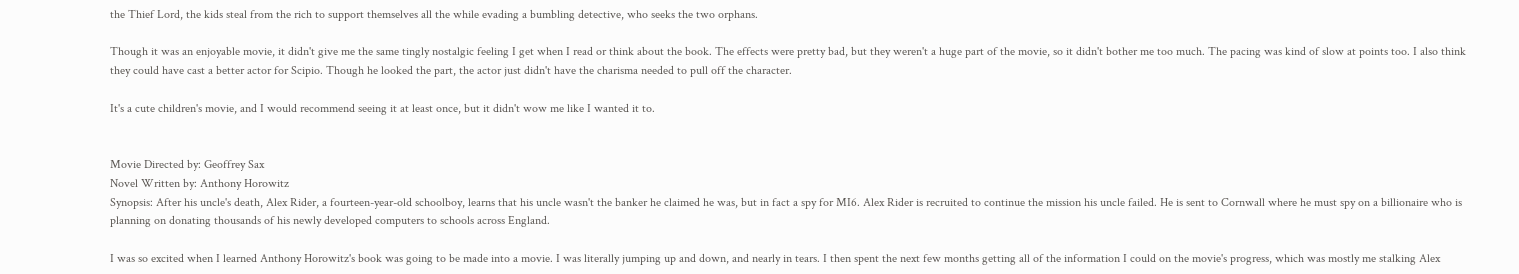the Thief Lord, the kids steal from the rich to support themselves all the while evading a bumbling detective, who seeks the two orphans.

Though it was an enjoyable movie, it didn't give me the same tingly nostalgic feeling I get when I read or think about the book. The effects were pretty bad, but they weren't a huge part of the movie, so it didn't bother me too much. The pacing was kind of slow at points too. I also think they could have cast a better actor for Scipio. Though he looked the part, the actor just didn't have the charisma needed to pull off the character.

It's a cute children's movie, and I would recommend seeing it at least once, but it didn't wow me like I wanted it to.


Movie Directed by: Geoffrey Sax
Novel Written by: Anthony Horowitz
Synopsis: After his uncle's death, Alex Rider, a fourteen-year-old schoolboy, learns that his uncle wasn't the banker he claimed he was, but in fact a spy for MI6. Alex Rider is recruited to continue the mission his uncle failed. He is sent to Cornwall where he must spy on a billionaire who is planning on donating thousands of his newly developed computers to schools across England.

I was so excited when I learned Anthony Horowitz's book was going to be made into a movie. I was literally jumping up and down, and nearly in tears. I then spent the next few months getting all of the information I could on the movie's progress, which was mostly me stalking Alex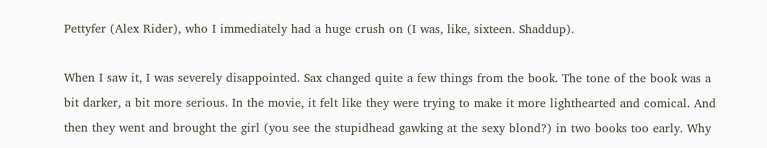Pettyfer (Alex Rider), who I immediately had a huge crush on (I was, like, sixteen. Shaddup).

When I saw it, I was severely disappointed. Sax changed quite a few things from the book. The tone of the book was a bit darker, a bit more serious. In the movie, it felt like they were trying to make it more lighthearted and comical. And then they went and brought the girl (you see the stupidhead gawking at the sexy blond?) in two books too early. Why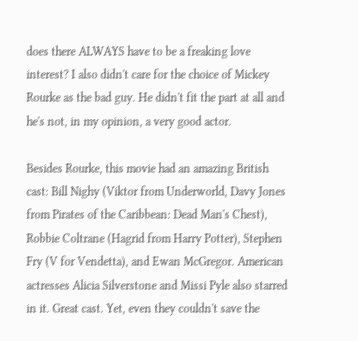does there ALWAYS have to be a freaking love interest? I also didn't care for the choice of Mickey Rourke as the bad guy. He didn't fit the part at all and he's not, in my opinion, a very good actor.

Besides Rourke, this movie had an amazing British cast: Bill Nighy (Viktor from Underworld, Davy Jones from Pirates of the Caribbean: Dead Man's Chest), Robbie Coltrane (Hagrid from Harry Potter), Stephen Fry (V for Vendetta), and Ewan McGregor. American actresses Alicia Silverstone and Missi Pyle also starred in it. Great cast. Yet, even they couldn't save the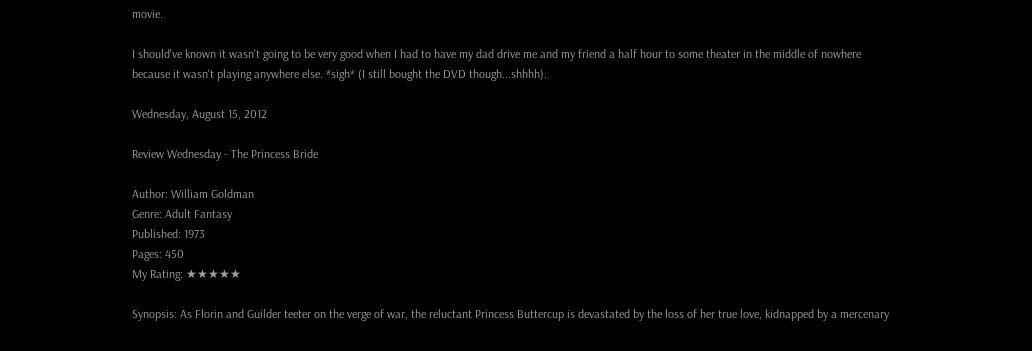movie.

I should've known it wasn't going to be very good when I had to have my dad drive me and my friend a half hour to some theater in the middle of nowhere because it wasn't playing anywhere else. *sigh* (I still bought the DVD though...shhhh).

Wednesday, August 15, 2012

Review Wednesday - The Princess Bride

Author: William Goldman
Genre: Adult Fantasy
Published: 1973
Pages: 450
My Rating: ★★★★★

Synopsis: As Florin and Guilder teeter on the verge of war, the reluctant Princess Buttercup is devastated by the loss of her true love, kidnapped by a mercenary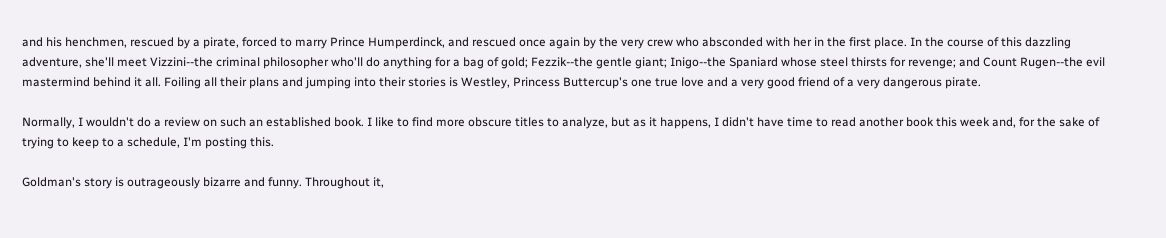and his henchmen, rescued by a pirate, forced to marry Prince Humperdinck, and rescued once again by the very crew who absconded with her in the first place. In the course of this dazzling adventure, she'll meet Vizzini--the criminal philosopher who'll do anything for a bag of gold; Fezzik--the gentle giant; Inigo--the Spaniard whose steel thirsts for revenge; and Count Rugen--the evil mastermind behind it all. Foiling all their plans and jumping into their stories is Westley, Princess Buttercup's one true love and a very good friend of a very dangerous pirate.

Normally, I wouldn't do a review on such an established book. I like to find more obscure titles to analyze, but as it happens, I didn't have time to read another book this week and, for the sake of trying to keep to a schedule, I'm posting this.

Goldman's story is outrageously bizarre and funny. Throughout it,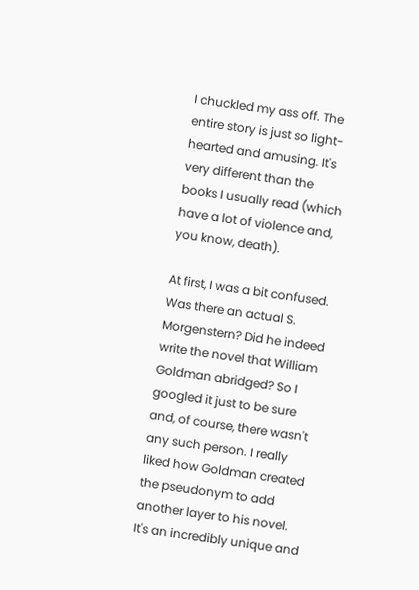I chuckled my ass off. The entire story is just so light-hearted and amusing. It's very different than the books I usually read (which have a lot of violence and, you know, death).

At first, I was a bit confused. Was there an actual S. Morgenstern? Did he indeed write the novel that William Goldman abridged? So I googled it just to be sure and, of course, there wasn't any such person. I really liked how Goldman created the pseudonym to add another layer to his novel. It's an incredibly unique and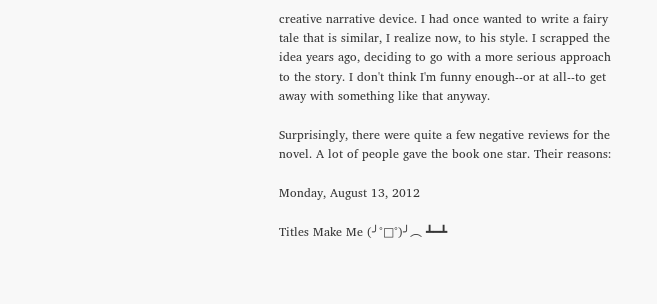creative narrative device. I had once wanted to write a fairy tale that is similar, I realize now, to his style. I scrapped the idea years ago, deciding to go with a more serious approach to the story. I don't think I'm funny enough--or at all--to get away with something like that anyway.

Surprisingly, there were quite a few negative reviews for the novel. A lot of people gave the book one star. Their reasons:

Monday, August 13, 2012

Titles Make Me (╯°□°)╯︵ ┻━┻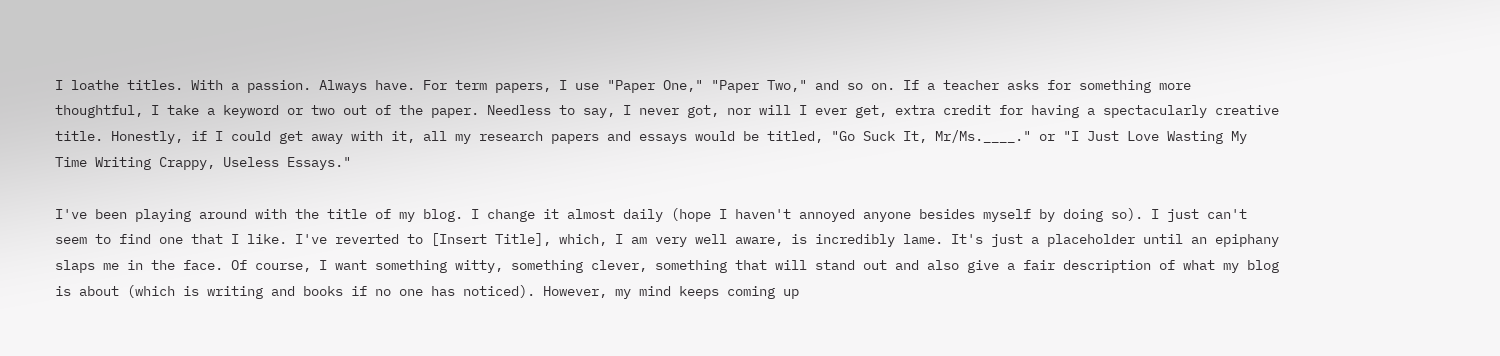I loathe titles. With a passion. Always have. For term papers, I use "Paper One," "Paper Two," and so on. If a teacher asks for something more thoughtful, I take a keyword or two out of the paper. Needless to say, I never got, nor will I ever get, extra credit for having a spectacularly creative title. Honestly, if I could get away with it, all my research papers and essays would be titled, "Go Suck It, Mr/Ms.____." or "I Just Love Wasting My Time Writing Crappy, Useless Essays."

I've been playing around with the title of my blog. I change it almost daily (hope I haven't annoyed anyone besides myself by doing so). I just can't seem to find one that I like. I've reverted to [Insert Title], which, I am very well aware, is incredibly lame. It's just a placeholder until an epiphany slaps me in the face. Of course, I want something witty, something clever, something that will stand out and also give a fair description of what my blog is about (which is writing and books if no one has noticed). However, my mind keeps coming up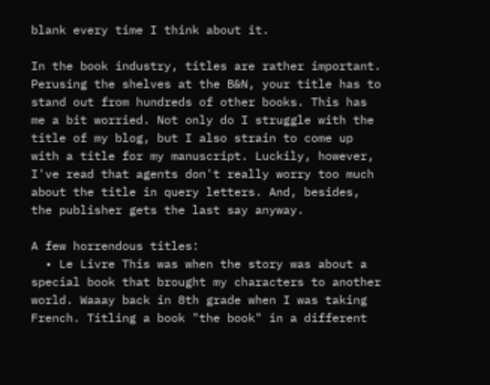blank every time I think about it.

In the book industry, titles are rather important. Perusing the shelves at the B&N, your title has to stand out from hundreds of other books. This has me a bit worried. Not only do I struggle with the title of my blog, but I also strain to come up with a title for my manuscript. Luckily, however, I've read that agents don't really worry too much about the title in query letters. And, besides, the publisher gets the last say anyway.

A few horrendous titles:
  • Le Livre This was when the story was about a special book that brought my characters to another world. Waaay back in 8th grade when I was taking French. Titling a book "the book" in a different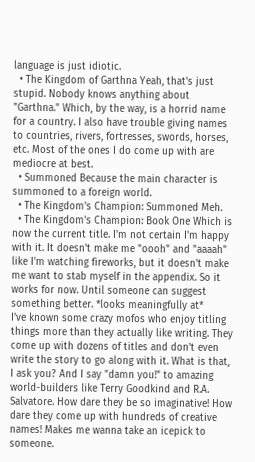language is just idiotic.
  • The Kingdom of Garthna Yeah, that's just stupid. Nobody knows anything about "Garthna." Which, by the way, is a horrid name for a country. I also have trouble giving names to countries, rivers, fortresses, swords, horses, etc. Most of the ones I do come up with are mediocre at best.
  • Summoned Because the main character is summoned to a foreign world.
  • The Kingdom's Champion: Summoned Meh.
  • The Kingdom's Champion: Book One Which is now the current title. I'm not certain I'm happy with it. It doesn't make me "oooh" and "aaaah" like I'm watching fireworks, but it doesn't make me want to stab myself in the appendix. So it works for now. Until someone can suggest something better. *looks meaningfully at*
I've known some crazy mofos who enjoy titling things more than they actually like writing. They come up with dozens of titles and don't even write the story to go along with it. What is that, I ask you? And I say "damn you!" to amazing world-builders like Terry Goodkind and R.A. Salvatore. How dare they be so imaginative! How dare they come up with hundreds of creative names! Makes me wanna take an icepick to someone.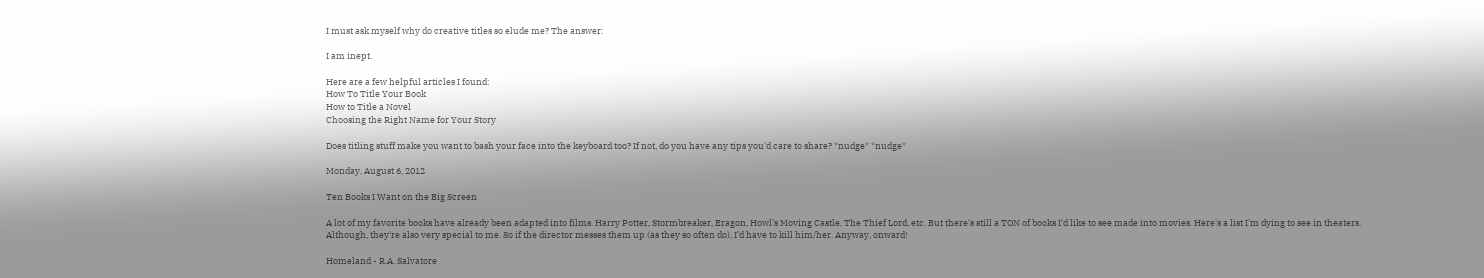I must ask myself why do creative titles so elude me? The answer:

I am inept.

Here are a few helpful articles I found:
How To Title Your Book
How to Title a Novel
Choosing the Right Name for Your Story

Does titling stuff make you want to bash your face into the keyboard too? If not, do you have any tips you'd care to share? *nudge* *nudge*

Monday, August 6, 2012

Ten Books I Want on the Big Screen

A lot of my favorite books have already been adapted into films. Harry Potter, Stormbreaker, Eragon, Howl's Moving Castle, The Thief Lord, etc. But there's still a TON of books I'd like to see made into movies. Here's a list I'm dying to see in theaters. Although, they're also very special to me. So if the director messes them up (as they so often do), I'd have to kill him/her. Anyway, onward!

Homeland - R.A. Salvatore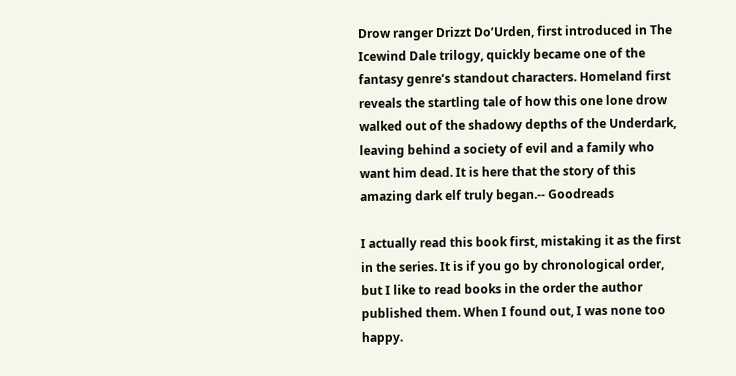Drow ranger Drizzt Do’Urden, first introduced in The Icewind Dale trilogy, quickly became one of the fantasy genre’s standout characters. Homeland first reveals the startling tale of how this one lone drow walked out of the shadowy depths of the Underdark, leaving behind a society of evil and a family who want him dead. It is here that the story of this amazing dark elf truly began.-- Goodreads

I actually read this book first, mistaking it as the first in the series. It is if you go by chronological order, but I like to read books in the order the author published them. When I found out, I was none too happy.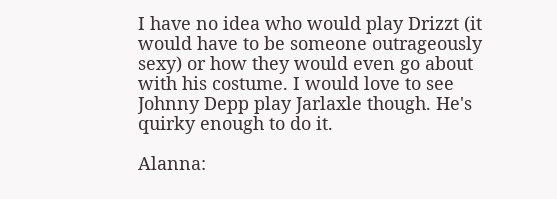I have no idea who would play Drizzt (it would have to be someone outrageously sexy) or how they would even go about with his costume. I would love to see Johnny Depp play Jarlaxle though. He's quirky enough to do it.

Alanna: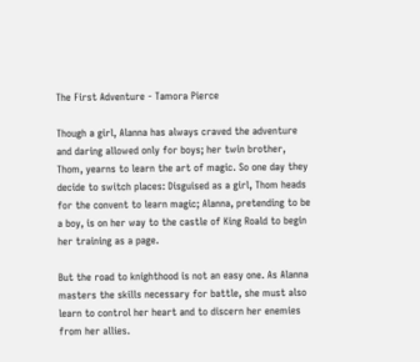The First Adventure - Tamora Pierce

Though a girl, Alanna has always craved the adventure and daring allowed only for boys; her twin brother, Thom, yearns to learn the art of magic. So one day they decide to switch places: Disguised as a girl, Thom heads for the convent to learn magic; Alanna, pretending to be a boy, is on her way to the castle of King Roald to begin her training as a page.

But the road to knighthood is not an easy one. As Alanna masters the skills necessary for battle, she must also learn to control her heart and to discern her enemies from her allies.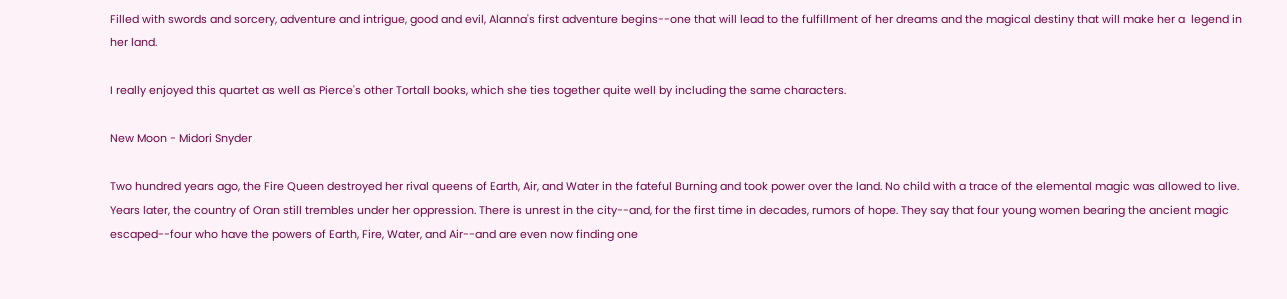Filled with swords and sorcery, adventure and intrigue, good and evil, Alanna's first adventure begins--one that will lead to the fulfillment of her dreams and the magical destiny that will make her a  legend in her land.

I really enjoyed this quartet as well as Pierce's other Tortall books, which she ties together quite well by including the same characters.

New Moon - Midori Snyder

Two hundred years ago, the Fire Queen destroyed her rival queens of Earth, Air, and Water in the fateful Burning and took power over the land. No child with a trace of the elemental magic was allowed to live. Years later, the country of Oran still trembles under her oppression. There is unrest in the city--and, for the first time in decades, rumors of hope. They say that four young women bearing the ancient magic escaped--four who have the powers of Earth, Fire, Water, and Air--and are even now finding one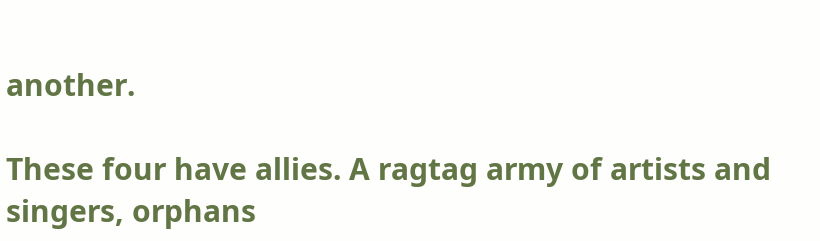another.

These four have allies. A ragtag army of artists and singers, orphans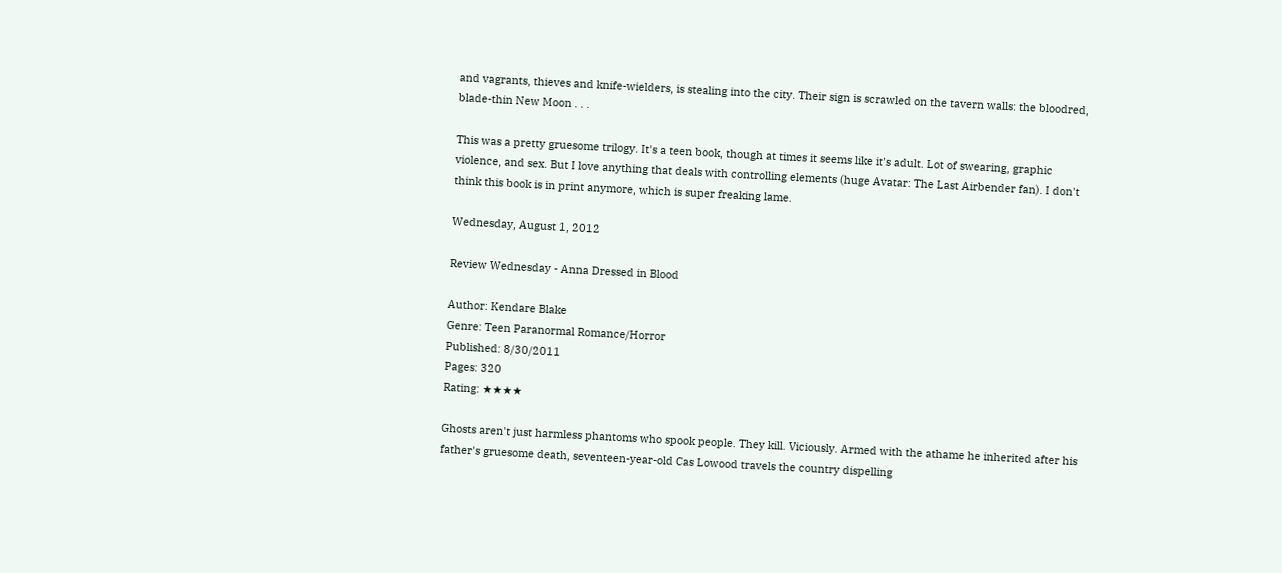and vagrants, thieves and knife-wielders, is stealing into the city. Their sign is scrawled on the tavern walls: the bloodred, blade-thin New Moon . . .

This was a pretty gruesome trilogy. It's a teen book, though at times it seems like it's adult. Lot of swearing, graphic violence, and sex. But I love anything that deals with controlling elements (huge Avatar: The Last Airbender fan). I don't think this book is in print anymore, which is super freaking lame.

Wednesday, August 1, 2012

Review Wednesday - Anna Dressed in Blood

Author: Kendare Blake
Genre: Teen Paranormal Romance/Horror
Published: 8/30/2011
Pages: 320
Rating: ★★★★

Ghosts aren't just harmless phantoms who spook people. They kill. Viciously. Armed with the athame he inherited after his father's gruesome death, seventeen-year-old Cas Lowood travels the country dispelling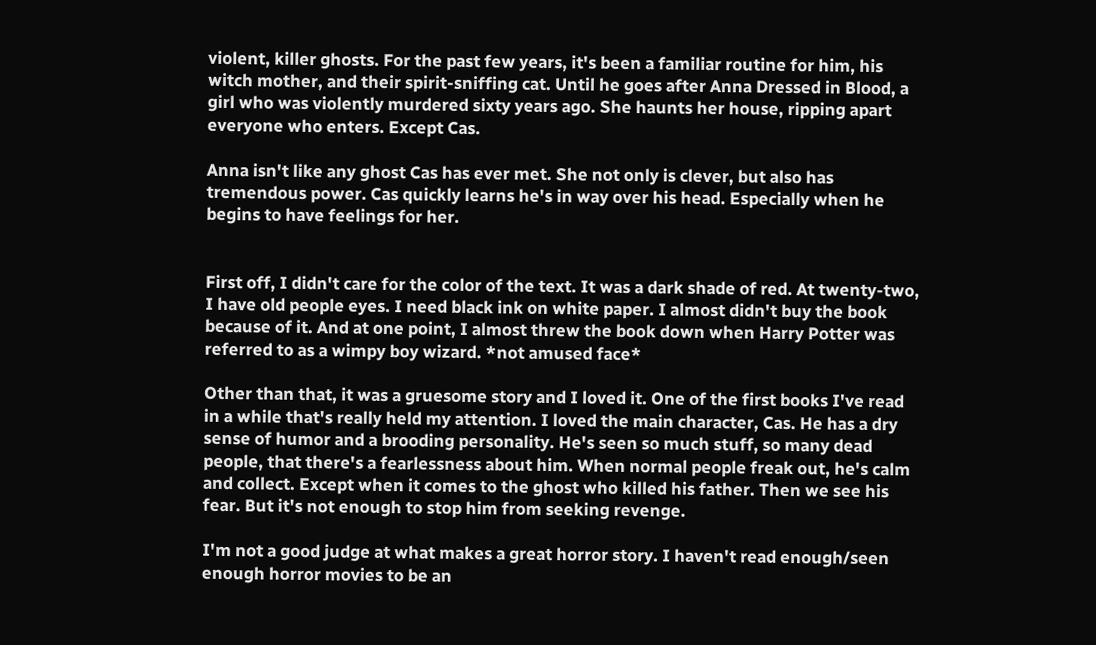violent, killer ghosts. For the past few years, it's been a familiar routine for him, his witch mother, and their spirit-sniffing cat. Until he goes after Anna Dressed in Blood, a girl who was violently murdered sixty years ago. She haunts her house, ripping apart everyone who enters. Except Cas.

Anna isn't like any ghost Cas has ever met. She not only is clever, but also has tremendous power. Cas quickly learns he's in way over his head. Especially when he begins to have feelings for her.


First off, I didn't care for the color of the text. It was a dark shade of red. At twenty-two, I have old people eyes. I need black ink on white paper. I almost didn't buy the book because of it. And at one point, I almost threw the book down when Harry Potter was referred to as a wimpy boy wizard. *not amused face*

Other than that, it was a gruesome story and I loved it. One of the first books I've read in a while that's really held my attention. I loved the main character, Cas. He has a dry sense of humor and a brooding personality. He's seen so much stuff, so many dead people, that there's a fearlessness about him. When normal people freak out, he's calm and collect. Except when it comes to the ghost who killed his father. Then we see his fear. But it's not enough to stop him from seeking revenge.

I'm not a good judge at what makes a great horror story. I haven't read enough/seen enough horror movies to be an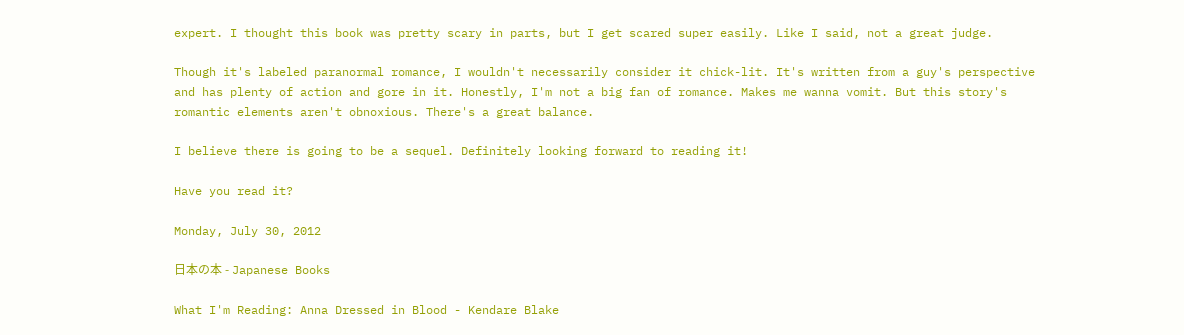expert. I thought this book was pretty scary in parts, but I get scared super easily. Like I said, not a great judge.

Though it's labeled paranormal romance, I wouldn't necessarily consider it chick-lit. It's written from a guy's perspective and has plenty of action and gore in it. Honestly, I'm not a big fan of romance. Makes me wanna vomit. But this story's romantic elements aren't obnoxious. There's a great balance.

I believe there is going to be a sequel. Definitely looking forward to reading it!

Have you read it?

Monday, July 30, 2012

日本の本 - Japanese Books

What I'm Reading: Anna Dressed in Blood - Kendare Blake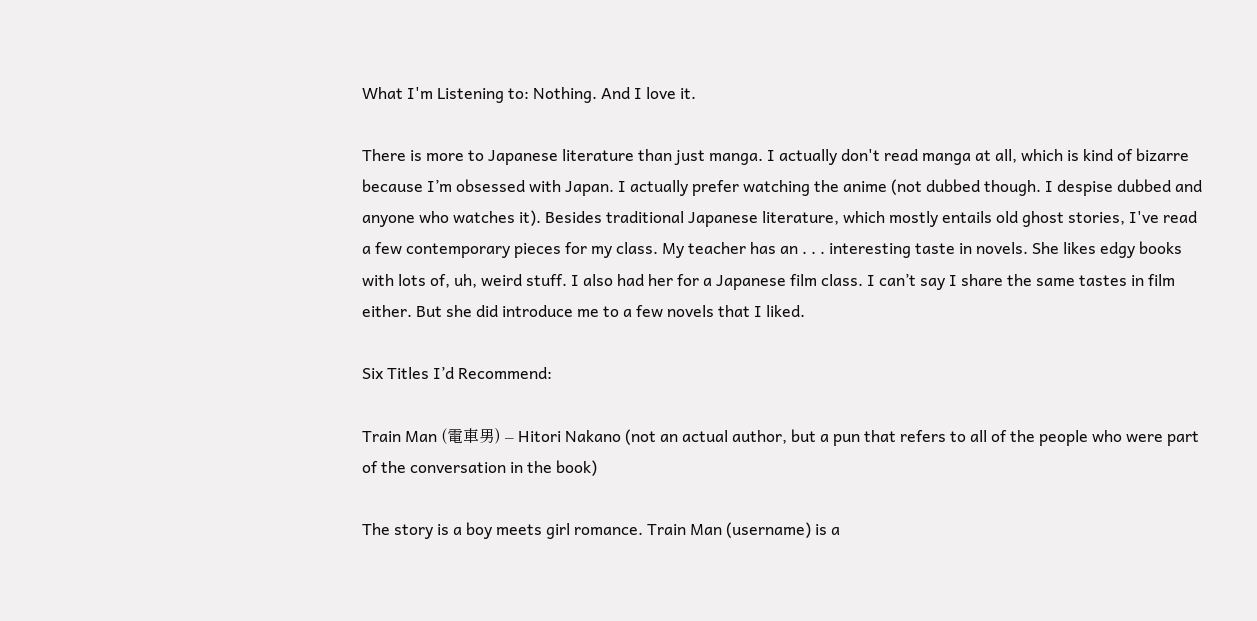What I'm Listening to: Nothing. And I love it.

There is more to Japanese literature than just manga. I actually don't read manga at all, which is kind of bizarre because I’m obsessed with Japan. I actually prefer watching the anime (not dubbed though. I despise dubbed and anyone who watches it). Besides traditional Japanese literature, which mostly entails old ghost stories, I've read a few contemporary pieces for my class. My teacher has an . . . interesting taste in novels. She likes edgy books with lots of, uh, weird stuff. I also had her for a Japanese film class. I can’t say I share the same tastes in film either. But she did introduce me to a few novels that I liked.

Six Titles I’d Recommend:

Train Man (電車男) – Hitori Nakano (not an actual author, but a pun that refers to all of the people who were part of the conversation in the book)

The story is a boy meets girl romance. Train Man (username) is a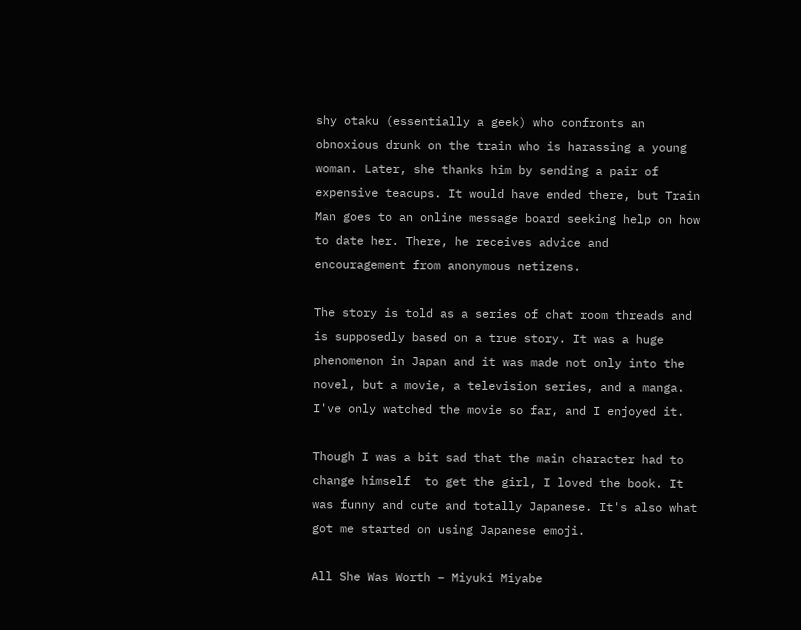shy otaku (essentially a geek) who confronts an obnoxious drunk on the train who is harassing a young woman. Later, she thanks him by sending a pair of expensive teacups. It would have ended there, but Train Man goes to an online message board seeking help on how to date her. There, he receives advice and encouragement from anonymous netizens.

The story is told as a series of chat room threads and is supposedly based on a true story. It was a huge phenomenon in Japan and it was made not only into the novel, but a movie, a television series, and a manga. I've only watched the movie so far, and I enjoyed it.

Though I was a bit sad that the main character had to change himself  to get the girl, I loved the book. It was funny and cute and totally Japanese. It's also what got me started on using Japanese emoji.

All She Was Worth – Miyuki Miyabe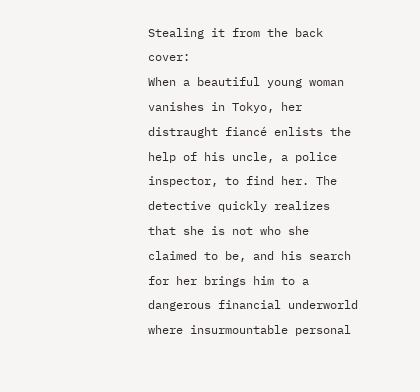Stealing it from the back cover:
When a beautiful young woman vanishes in Tokyo, her distraught fiancé enlists the help of his uncle, a police inspector, to find her. The detective quickly realizes that she is not who she claimed to be, and his search for her brings him to a dangerous financial underworld where insurmountable personal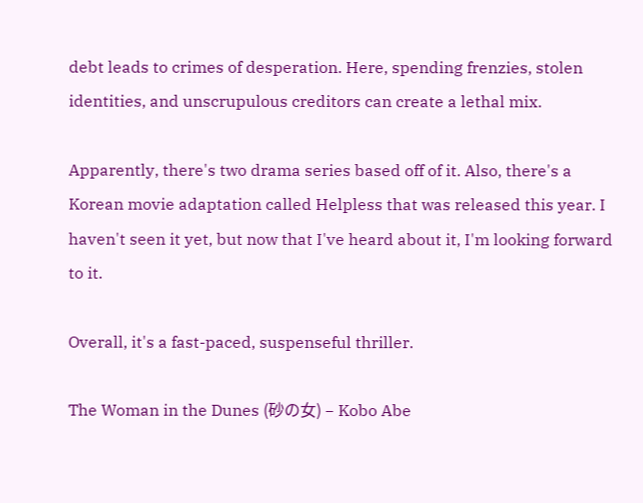debt leads to crimes of desperation. Here, spending frenzies, stolen identities, and unscrupulous creditors can create a lethal mix.

Apparently, there's two drama series based off of it. Also, there's a Korean movie adaptation called Helpless that was released this year. I haven't seen it yet, but now that I've heard about it, I'm looking forward to it.

Overall, it's a fast-paced, suspenseful thriller.

The Woman in the Dunes (砂の女) – Kobo Abe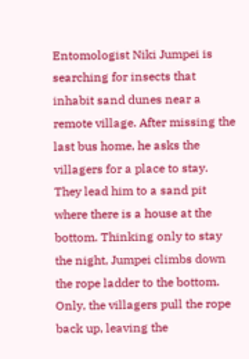Entomologist Niki Jumpei is searching for insects that inhabit sand dunes near a remote village. After missing the last bus home, he asks the villagers for a place to stay. They lead him to a sand pit where there is a house at the bottom. Thinking only to stay the night, Jumpei climbs down the rope ladder to the bottom. Only, the villagers pull the rope back up, leaving the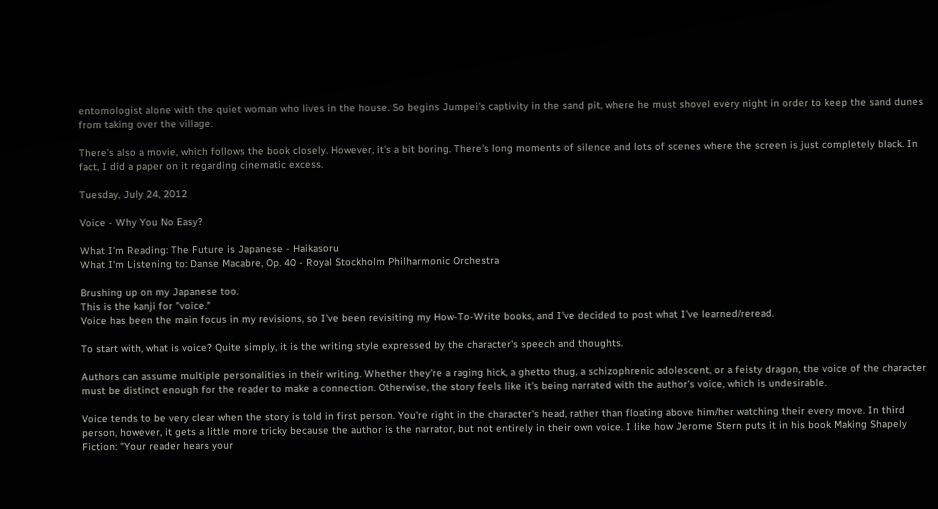entomologist alone with the quiet woman who lives in the house. So begins Jumpei's captivity in the sand pit, where he must shovel every night in order to keep the sand dunes from taking over the village.

There’s also a movie, which follows the book closely. However, it’s a bit boring. There's long moments of silence and lots of scenes where the screen is just completely black. In fact, I did a paper on it regarding cinematic excess.

Tuesday, July 24, 2012

Voice - Why You No Easy?

What I'm Reading: The Future is Japanese - Haikasoru
What I'm Listening to: Danse Macabre, Op. 40 - Royal Stockholm Philharmonic Orchestra

Brushing up on my Japanese too.
This is the kanji for "voice."
Voice has been the main focus in my revisions, so I've been revisiting my How-To-Write books, and I've decided to post what I've learned/reread.

To start with, what is voice? Quite simply, it is the writing style expressed by the character's speech and thoughts.

Authors can assume multiple personalities in their writing. Whether they're a raging hick, a ghetto thug, a schizophrenic adolescent, or a feisty dragon, the voice of the character must be distinct enough for the reader to make a connection. Otherwise, the story feels like it's being narrated with the author's voice, which is undesirable.

Voice tends to be very clear when the story is told in first person. You're right in the character's head, rather than floating above him/her watching their every move. In third person, however, it gets a little more tricky because the author is the narrator, but not entirely in their own voice. I like how Jerome Stern puts it in his book Making Shapely Fiction: "Your reader hears your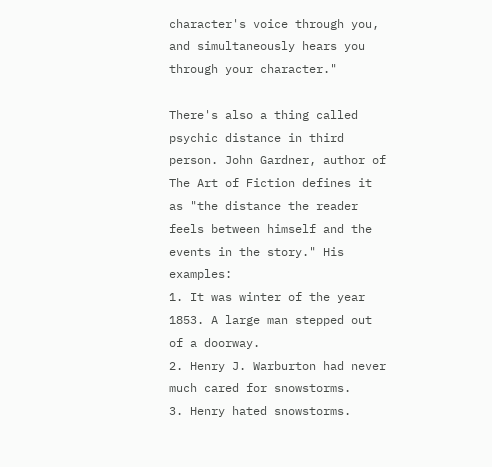character's voice through you, and simultaneously hears you through your character."

There's also a thing called psychic distance in third person. John Gardner, author of The Art of Fiction defines it as "the distance the reader feels between himself and the events in the story." His examples:
1. It was winter of the year 1853. A large man stepped out of a doorway.
2. Henry J. Warburton had never much cared for snowstorms.
3. Henry hated snowstorms.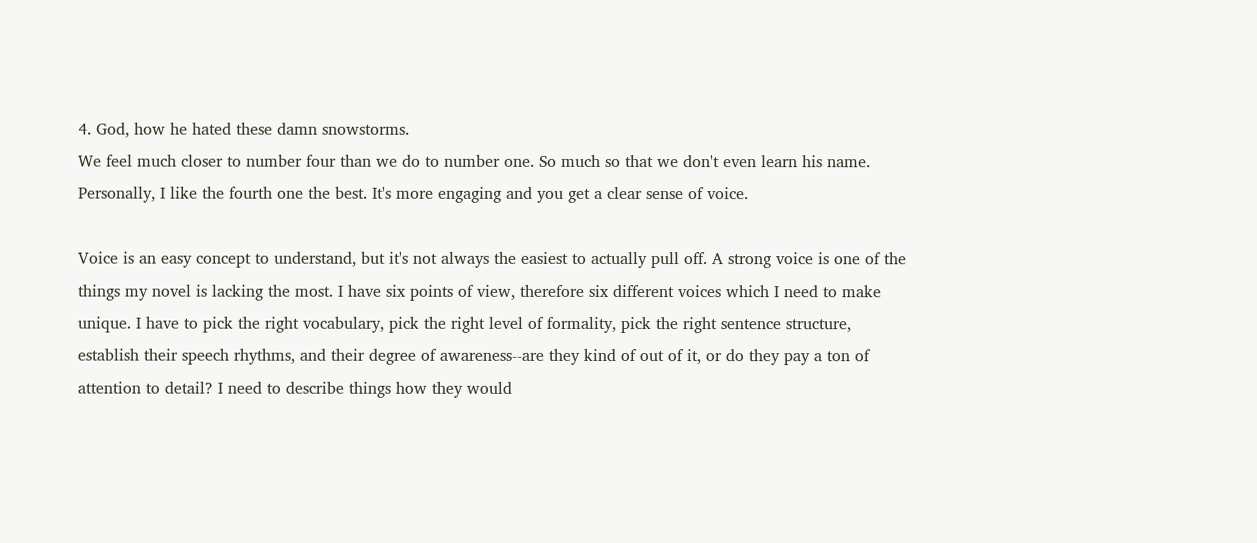4. God, how he hated these damn snowstorms.
We feel much closer to number four than we do to number one. So much so that we don't even learn his name. Personally, I like the fourth one the best. It's more engaging and you get a clear sense of voice.

Voice is an easy concept to understand, but it's not always the easiest to actually pull off. A strong voice is one of the things my novel is lacking the most. I have six points of view, therefore six different voices which I need to make unique. I have to pick the right vocabulary, pick the right level of formality, pick the right sentence structure, establish their speech rhythms, and their degree of awareness--are they kind of out of it, or do they pay a ton of attention to detail? I need to describe things how they would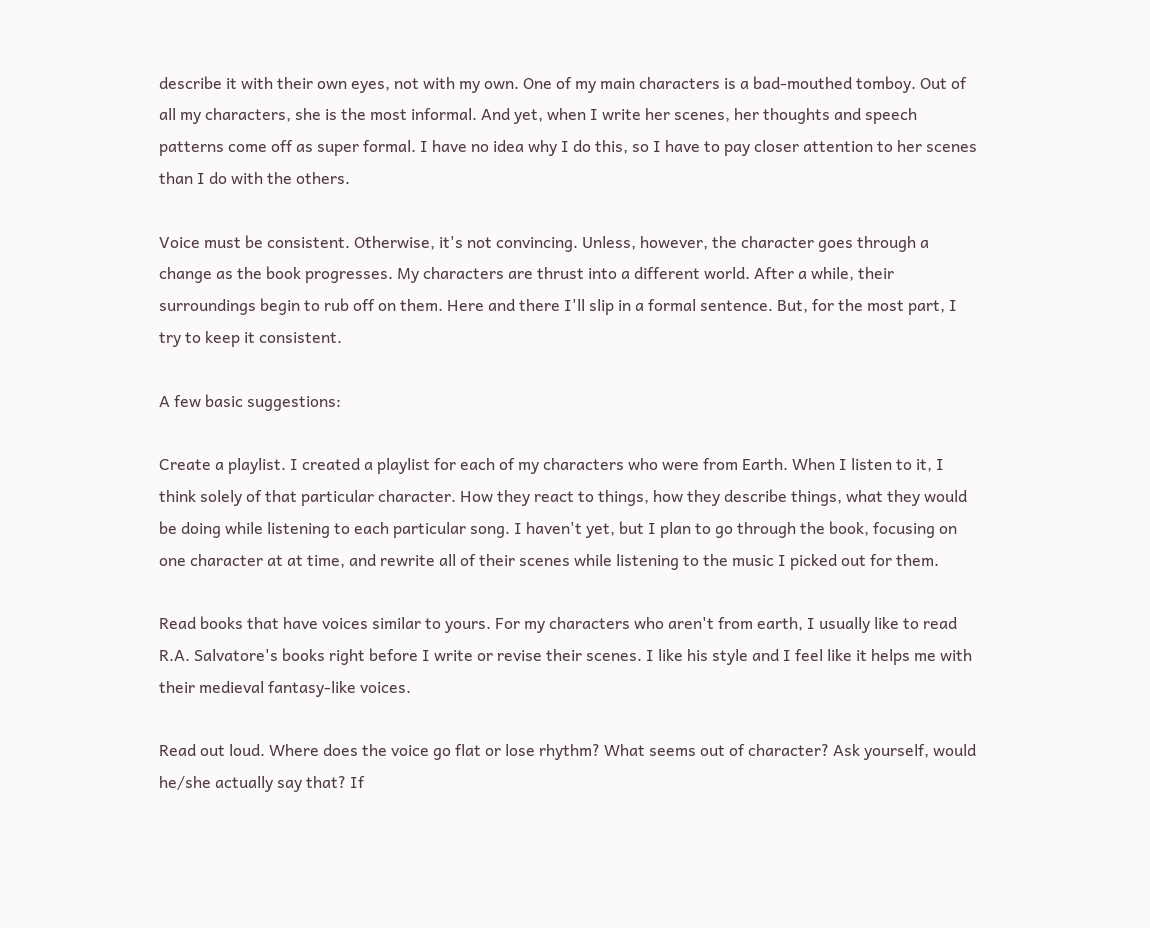describe it with their own eyes, not with my own. One of my main characters is a bad-mouthed tomboy. Out of all my characters, she is the most informal. And yet, when I write her scenes, her thoughts and speech patterns come off as super formal. I have no idea why I do this, so I have to pay closer attention to her scenes than I do with the others.

Voice must be consistent. Otherwise, it's not convincing. Unless, however, the character goes through a change as the book progresses. My characters are thrust into a different world. After a while, their surroundings begin to rub off on them. Here and there I'll slip in a formal sentence. But, for the most part, I try to keep it consistent.

A few basic suggestions:

Create a playlist. I created a playlist for each of my characters who were from Earth. When I listen to it, I think solely of that particular character. How they react to things, how they describe things, what they would be doing while listening to each particular song. I haven't yet, but I plan to go through the book, focusing on one character at at time, and rewrite all of their scenes while listening to the music I picked out for them.

Read books that have voices similar to yours. For my characters who aren't from earth, I usually like to read R.A. Salvatore's books right before I write or revise their scenes. I like his style and I feel like it helps me with their medieval fantasy-like voices.

Read out loud. Where does the voice go flat or lose rhythm? What seems out of character? Ask yourself, would he/she actually say that? If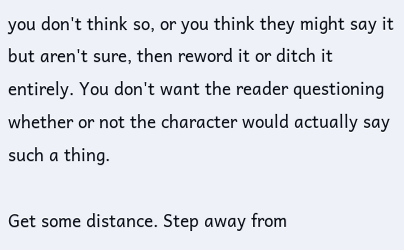you don't think so, or you think they might say it but aren't sure, then reword it or ditch it entirely. You don't want the reader questioning whether or not the character would actually say such a thing.

Get some distance. Step away from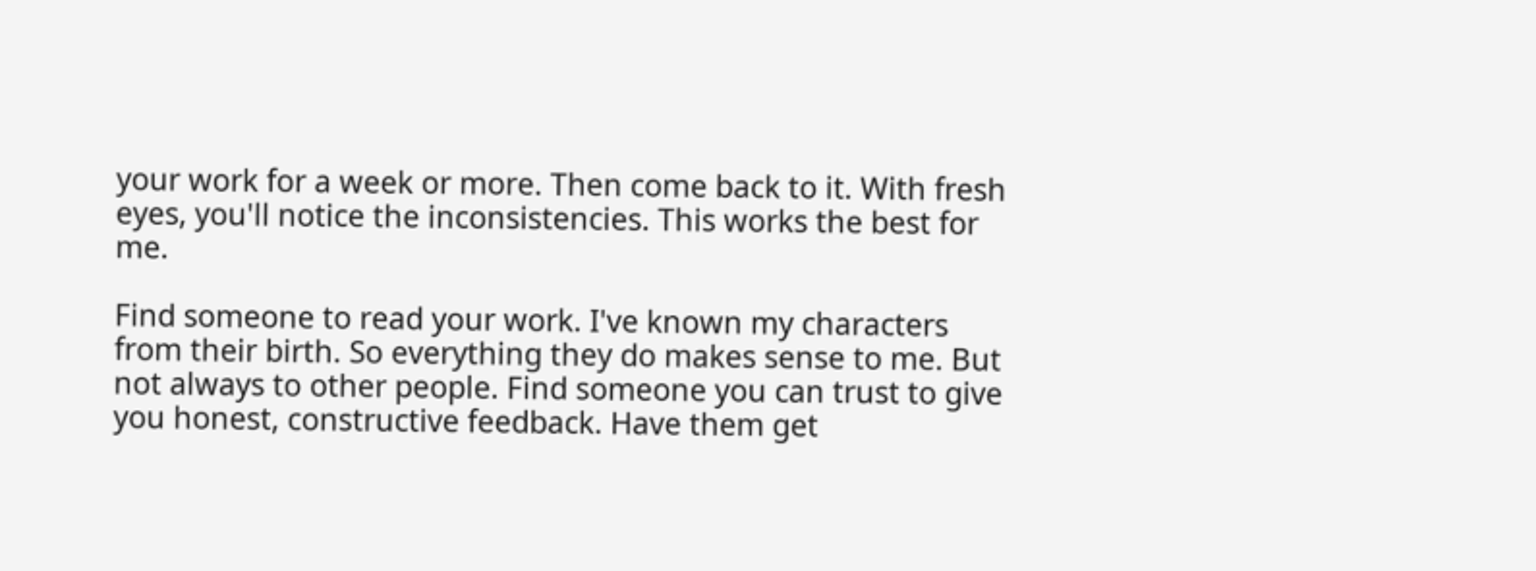your work for a week or more. Then come back to it. With fresh eyes, you'll notice the inconsistencies. This works the best for me.

Find someone to read your work. I've known my characters from their birth. So everything they do makes sense to me. But not always to other people. Find someone you can trust to give you honest, constructive feedback. Have them get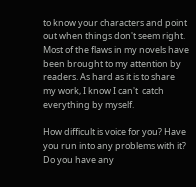to know your characters and point out when things don't seem right. Most of the flaws in my novels have been brought to my attention by readers. As hard as it is to share my work, I know I can't  catch everything by myself.

How difficult is voice for you? Have you run into any problems with it? Do you have any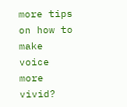more tips on how to make voice more vivid?